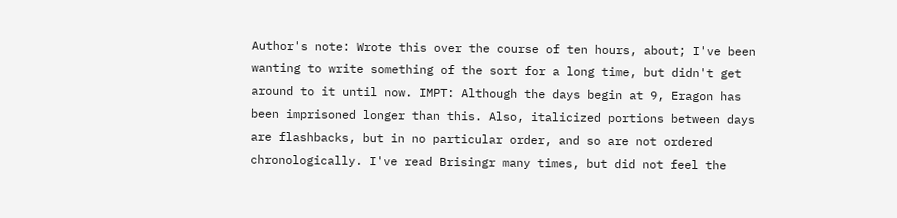Author's note: Wrote this over the course of ten hours, about; I've been wanting to write something of the sort for a long time, but didn't get around to it until now. IMPT: Although the days begin at 9, Eragon has been imprisoned longer than this. Also, italicized portions between days are flashbacks, but in no particular order, and so are not ordered chronologically. I've read Brisingr many times, but did not feel the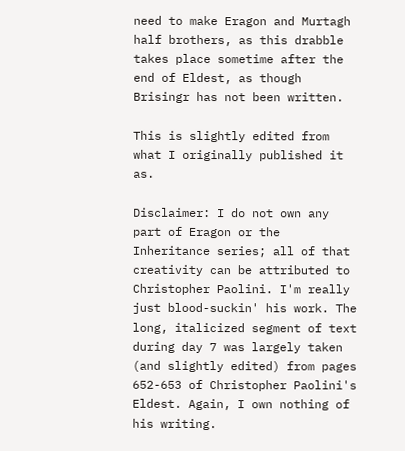need to make Eragon and Murtagh half brothers, as this drabble takes place sometime after the end of Eldest, as though Brisingr has not been written.

This is slightly edited from what I originally published it as.

Disclaimer: I do not own any part of Eragon or the Inheritance series; all of that creativity can be attributed to Christopher Paolini. I'm really just blood-suckin' his work. The long, italicized segment of text during day 7 was largely taken (and slightly edited) from pages 652-653 of Christopher Paolini's Eldest. Again, I own nothing of his writing.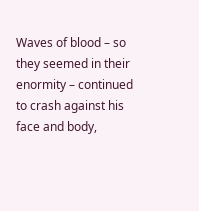Waves of blood – so they seemed in their enormity – continued to crash against his face and body,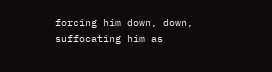forcing him down, down, suffocating him as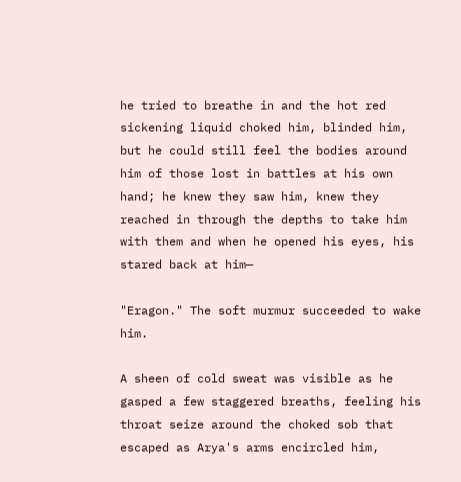he tried to breathe in and the hot red sickening liquid choked him, blinded him, but he could still feel the bodies around him of those lost in battles at his own hand; he knew they saw him, knew they reached in through the depths to take him with them and when he opened his eyes, his stared back at him—

"Eragon." The soft murmur succeeded to wake him.

A sheen of cold sweat was visible as he gasped a few staggered breaths, feeling his throat seize around the choked sob that escaped as Arya's arms encircled him,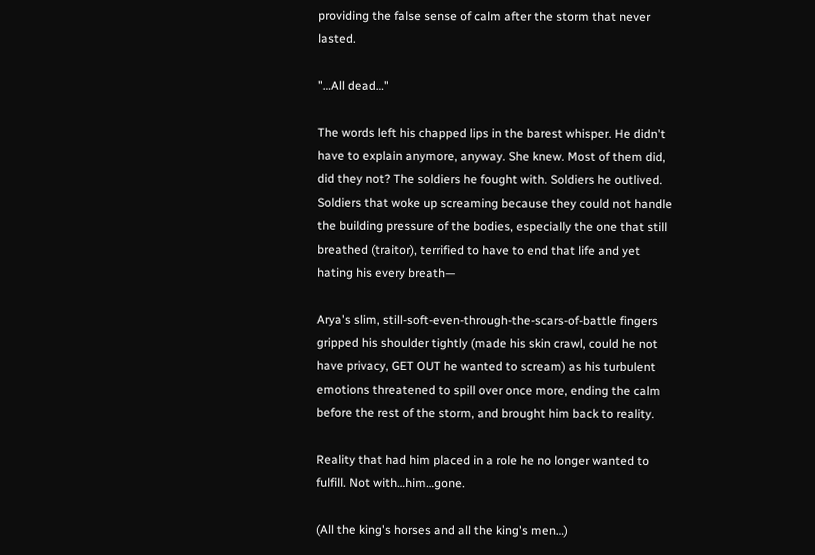providing the false sense of calm after the storm that never lasted.

"…All dead…"

The words left his chapped lips in the barest whisper. He didn't have to explain anymore, anyway. She knew. Most of them did, did they not? The soldiers he fought with. Soldiers he outlived. Soldiers that woke up screaming because they could not handle the building pressure of the bodies, especially the one that still breathed (traitor), terrified to have to end that life and yet hating his every breath—

Arya's slim, still-soft-even-through-the-scars-of-battle fingers gripped his shoulder tightly (made his skin crawl, could he not have privacy, GET OUT he wanted to scream) as his turbulent emotions threatened to spill over once more, ending the calm before the rest of the storm, and brought him back to reality.

Reality that had him placed in a role he no longer wanted to fulfill. Not with…him…gone.

(All the king's horses and all the king's men…)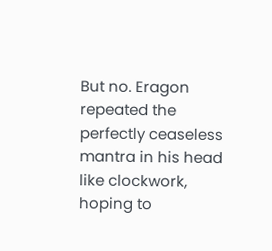But no. Eragon repeated the perfectly ceaseless mantra in his head like clockwork, hoping to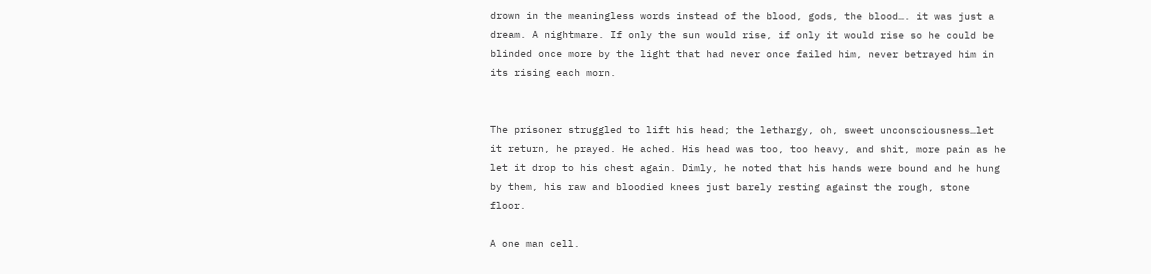drown in the meaningless words instead of the blood, gods, the blood…. it was just a dream. A nightmare. If only the sun would rise, if only it would rise so he could be blinded once more by the light that had never once failed him, never betrayed him in its rising each morn.


The prisoner struggled to lift his head; the lethargy, oh, sweet unconsciousness…let it return, he prayed. He ached. His head was too, too heavy, and shit, more pain as he let it drop to his chest again. Dimly, he noted that his hands were bound and he hung by them, his raw and bloodied knees just barely resting against the rough, stone floor.

A one man cell.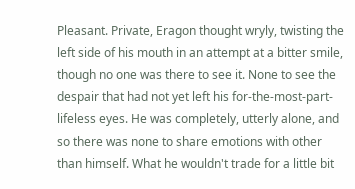Pleasant. Private, Eragon thought wryly, twisting the left side of his mouth in an attempt at a bitter smile, though no one was there to see it. None to see the despair that had not yet left his for-the-most-part-lifeless eyes. He was completely, utterly alone, and so there was none to share emotions with other than himself. What he wouldn't trade for a little bit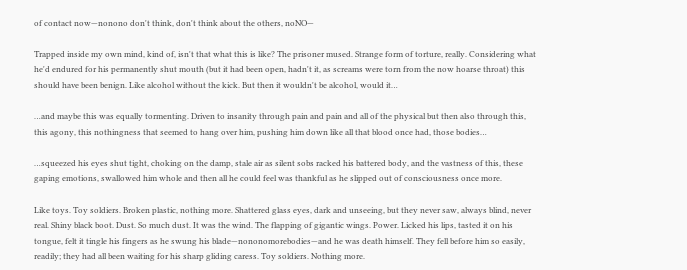of contact now—nonono don't think, don't think about the others, noNO—

Trapped inside my own mind, kind of, isn't that what this is like? The prisoner mused. Strange form of torture, really. Considering what he'd endured for his permanently shut mouth (but it had been open, hadn't it, as screams were torn from the now hoarse throat) this should have been benign. Like alcohol without the kick. But then it wouldn't be alcohol, would it…

…and maybe this was equally tormenting. Driven to insanity through pain and pain and all of the physical but then also through this, this agony, this nothingness that seemed to hang over him, pushing him down like all that blood once had, those bodies…

…squeezed his eyes shut tight, choking on the damp, stale air as silent sobs racked his battered body, and the vastness of this, these gaping emotions, swallowed him whole and then all he could feel was thankful as he slipped out of consciousness once more.

Like toys. Toy soldiers. Broken plastic, nothing more. Shattered glass eyes, dark and unseeing, but they never saw, always blind, never real. Shiny black boot. Dust. So much dust. It was the wind. The flapping of gigantic wings. Power. Licked his lips, tasted it on his tongue, felt it tingle his fingers as he swung his blade—nononomorebodies—and he was death himself. They fell before him so easily, readily; they had all been waiting for his sharp gliding caress. Toy soldiers. Nothing more.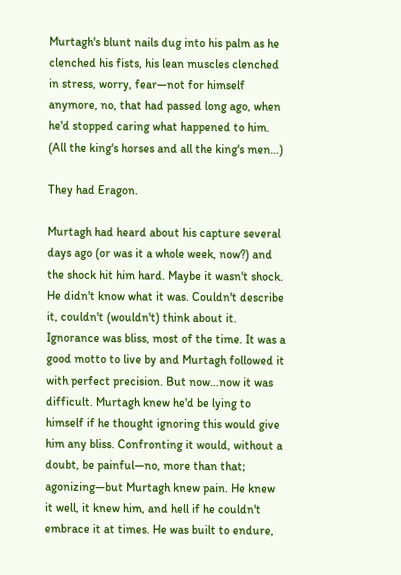Murtagh's blunt nails dug into his palm as he clenched his fists, his lean muscles clenched in stress, worry, fear—not for himself anymore, no, that had passed long ago, when he'd stopped caring what happened to him. (All the king's horses and all the king's men…)

They had Eragon.

Murtagh had heard about his capture several days ago (or was it a whole week, now?) and the shock hit him hard. Maybe it wasn't shock. He didn't know what it was. Couldn't describe it, couldn't (wouldn't) think about it. Ignorance was bliss, most of the time. It was a good motto to live by and Murtagh followed it with perfect precision. But now…now it was difficult. Murtagh knew he'd be lying to himself if he thought ignoring this would give him any bliss. Confronting it would, without a doubt, be painful—no, more than that; agonizing—but Murtagh knew pain. He knew it well, it knew him, and hell if he couldn't embrace it at times. He was built to endure,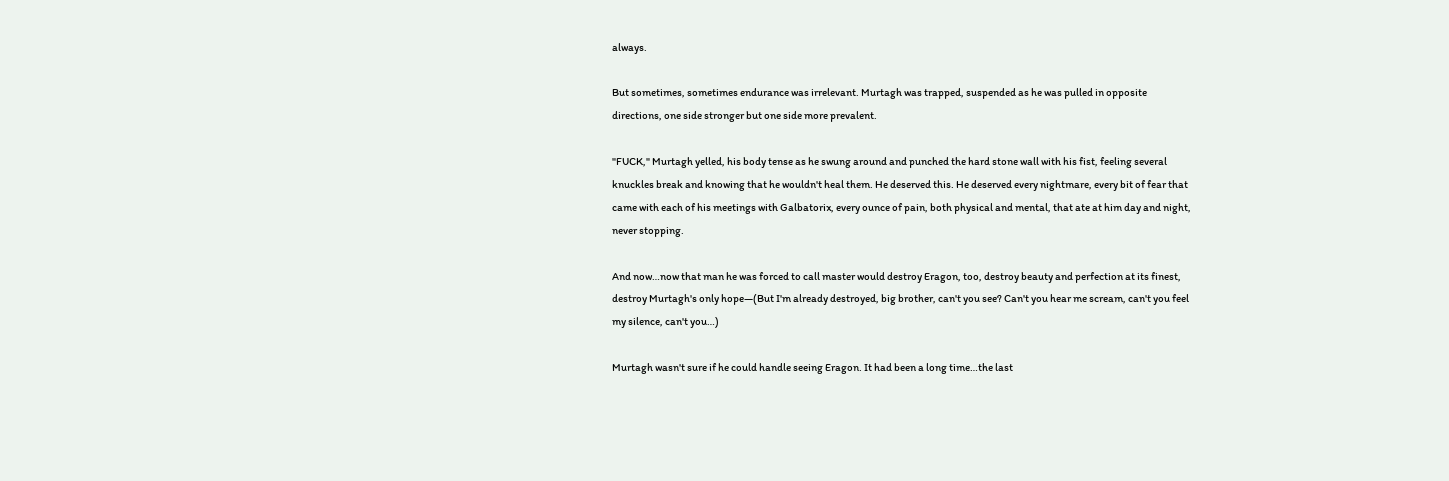always.

But sometimes, sometimes endurance was irrelevant. Murtagh was trapped, suspended as he was pulled in opposite directions, one side stronger but one side more prevalent.

"FUCK," Murtagh yelled, his body tense as he swung around and punched the hard stone wall with his fist, feeling several knuckles break and knowing that he wouldn't heal them. He deserved this. He deserved every nightmare, every bit of fear that came with each of his meetings with Galbatorix, every ounce of pain, both physical and mental, that ate at him day and night, never stopping.

And now…now that man he was forced to call master would destroy Eragon, too, destroy beauty and perfection at its finest, destroy Murtagh's only hope—(But I'm already destroyed, big brother, can't you see? Can't you hear me scream, can't you feel my silence, can't you…)

Murtagh wasn't sure if he could handle seeing Eragon. It had been a long time…the last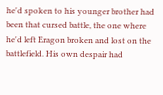he'd spoken to his younger brother had been that cursed battle, the one where he'd left Eragon broken and lost on the battlefield. His own despair had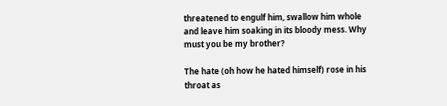threatened to engulf him, swallow him whole and leave him soaking in its bloody mess. Why must you be my brother?

The hate (oh how he hated himself) rose in his throat as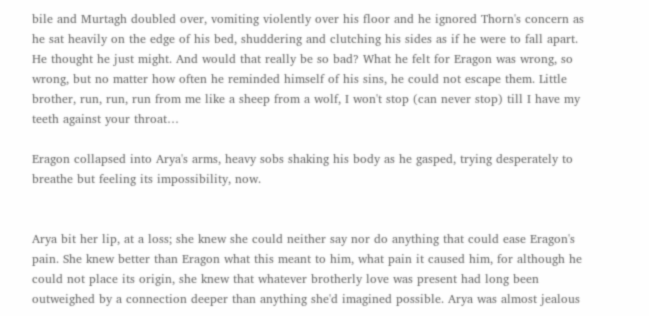bile and Murtagh doubled over, vomiting violently over his floor and he ignored Thorn's concern as he sat heavily on the edge of his bed, shuddering and clutching his sides as if he were to fall apart. He thought he just might. And would that really be so bad? What he felt for Eragon was wrong, so wrong, but no matter how often he reminded himself of his sins, he could not escape them. Little brother, run, run, run from me like a sheep from a wolf, I won't stop (can never stop) till I have my teeth against your throat…

Eragon collapsed into Arya's arms, heavy sobs shaking his body as he gasped, trying desperately to breathe but feeling its impossibility, now.


Arya bit her lip, at a loss; she knew she could neither say nor do anything that could ease Eragon's pain. She knew better than Eragon what this meant to him, what pain it caused him, for although he could not place its origin, she knew that whatever brotherly love was present had long been outweighed by a connection deeper than anything she'd imagined possible. Arya was almost jealous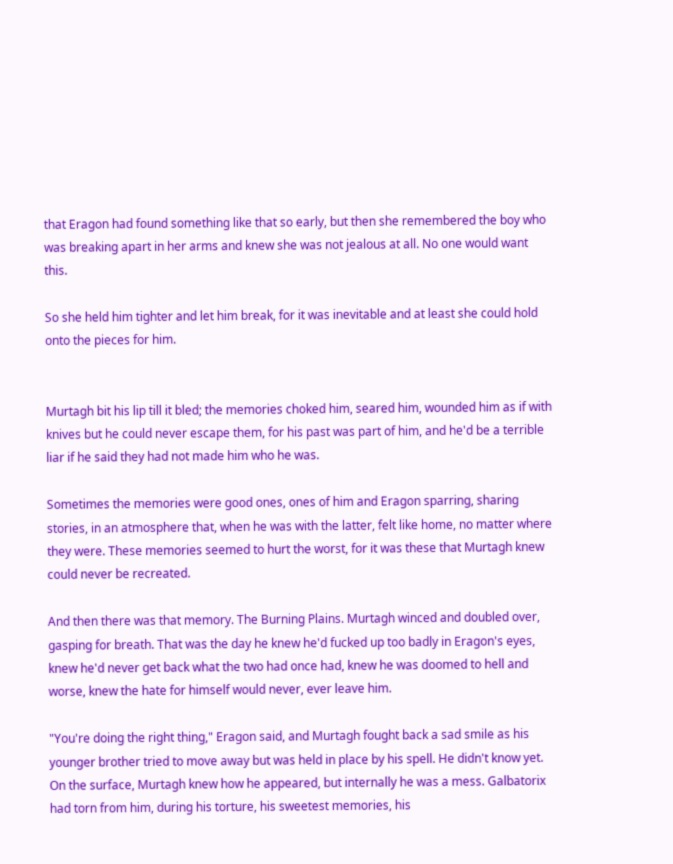that Eragon had found something like that so early, but then she remembered the boy who was breaking apart in her arms and knew she was not jealous at all. No one would want this.

So she held him tighter and let him break, for it was inevitable and at least she could hold onto the pieces for him.


Murtagh bit his lip till it bled; the memories choked him, seared him, wounded him as if with knives but he could never escape them, for his past was part of him, and he'd be a terrible liar if he said they had not made him who he was.

Sometimes the memories were good ones, ones of him and Eragon sparring, sharing stories, in an atmosphere that, when he was with the latter, felt like home, no matter where they were. These memories seemed to hurt the worst, for it was these that Murtagh knew could never be recreated.

And then there was that memory. The Burning Plains. Murtagh winced and doubled over, gasping for breath. That was the day he knew he'd fucked up too badly in Eragon's eyes, knew he'd never get back what the two had once had, knew he was doomed to hell and worse, knew the hate for himself would never, ever leave him.

"You're doing the right thing," Eragon said, and Murtagh fought back a sad smile as his younger brother tried to move away but was held in place by his spell. He didn't know yet. On the surface, Murtagh knew how he appeared, but internally he was a mess. Galbatorix had torn from him, during his torture, his sweetest memories, his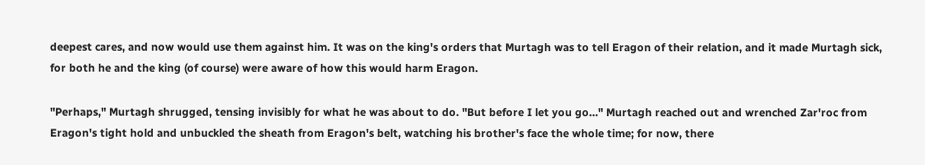deepest cares, and now would use them against him. It was on the king's orders that Murtagh was to tell Eragon of their relation, and it made Murtagh sick, for both he and the king (of course) were aware of how this would harm Eragon.

"Perhaps," Murtagh shrugged, tensing invisibly for what he was about to do. "But before I let you go…" Murtagh reached out and wrenched Zar'roc from Eragon's tight hold and unbuckled the sheath from Eragon's belt, watching his brother's face the whole time; for now, there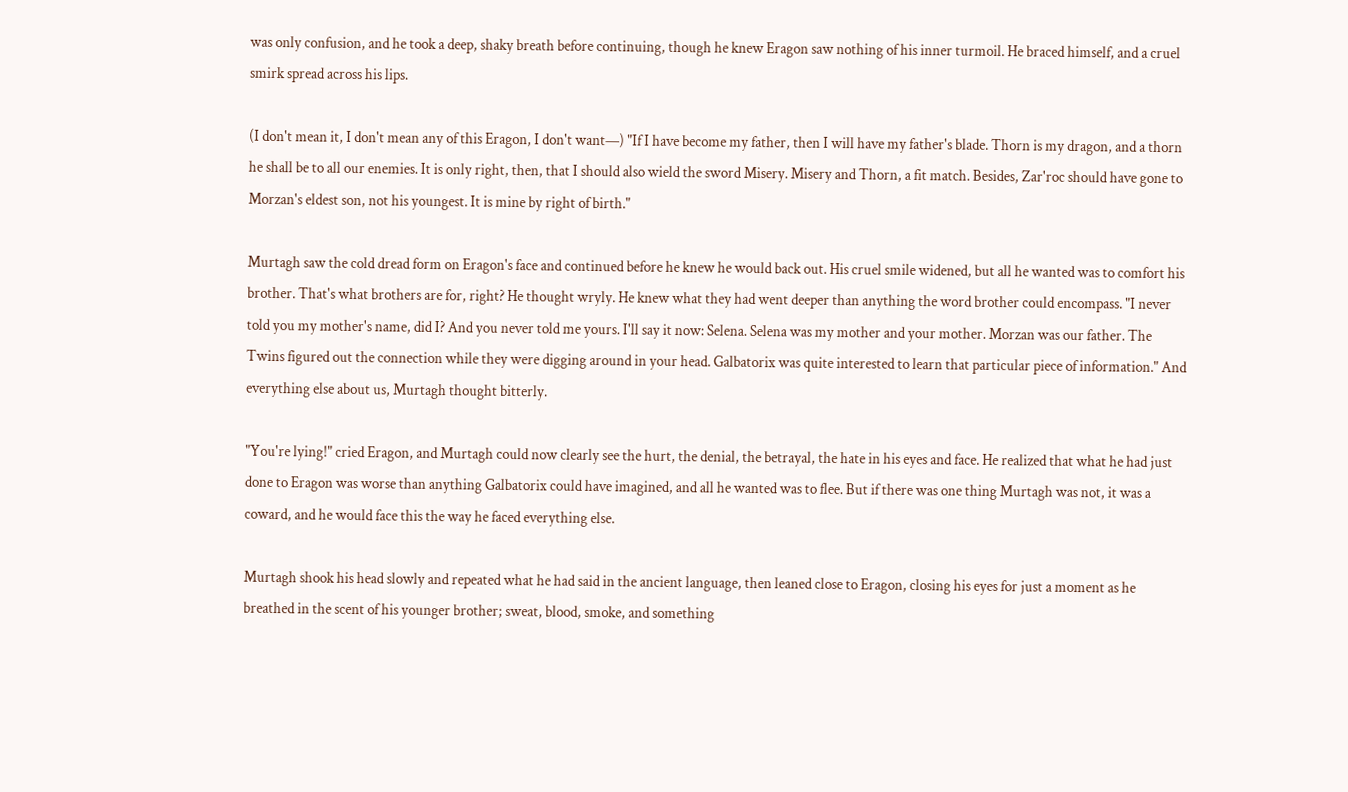was only confusion, and he took a deep, shaky breath before continuing, though he knew Eragon saw nothing of his inner turmoil. He braced himself, and a cruel smirk spread across his lips.

(I don't mean it, I don't mean any of this Eragon, I don't want—) "If I have become my father, then I will have my father's blade. Thorn is my dragon, and a thorn he shall be to all our enemies. It is only right, then, that I should also wield the sword Misery. Misery and Thorn, a fit match. Besides, Zar'roc should have gone to Morzan's eldest son, not his youngest. It is mine by right of birth."

Murtagh saw the cold dread form on Eragon's face and continued before he knew he would back out. His cruel smile widened, but all he wanted was to comfort his brother. That's what brothers are for, right? He thought wryly. He knew what they had went deeper than anything the word brother could encompass. "I never told you my mother's name, did I? And you never told me yours. I'll say it now: Selena. Selena was my mother and your mother. Morzan was our father. The Twins figured out the connection while they were digging around in your head. Galbatorix was quite interested to learn that particular piece of information." And everything else about us, Murtagh thought bitterly.

"You're lying!" cried Eragon, and Murtagh could now clearly see the hurt, the denial, the betrayal, the hate in his eyes and face. He realized that what he had just done to Eragon was worse than anything Galbatorix could have imagined, and all he wanted was to flee. But if there was one thing Murtagh was not, it was a coward, and he would face this the way he faced everything else.

Murtagh shook his head slowly and repeated what he had said in the ancient language, then leaned close to Eragon, closing his eyes for just a moment as he breathed in the scent of his younger brother; sweat, blood, smoke, and something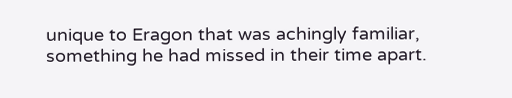unique to Eragon that was achingly familiar, something he had missed in their time apart.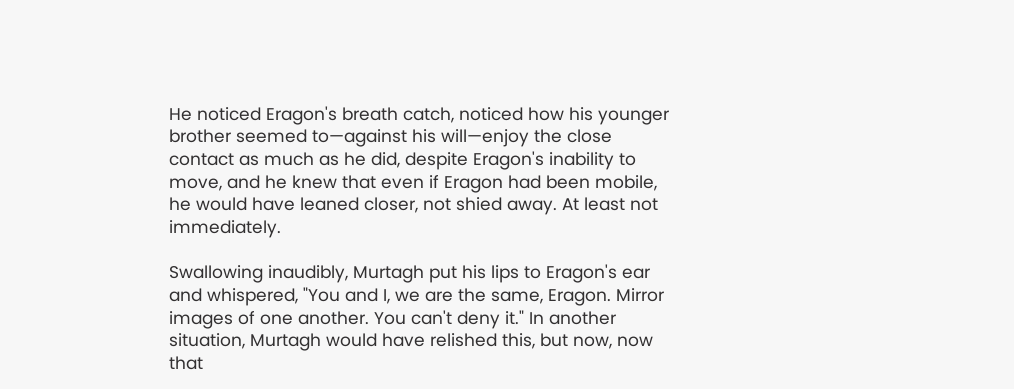He noticed Eragon's breath catch, noticed how his younger brother seemed to—against his will—enjoy the close contact as much as he did, despite Eragon's inability to move, and he knew that even if Eragon had been mobile, he would have leaned closer, not shied away. At least not immediately.

Swallowing inaudibly, Murtagh put his lips to Eragon's ear and whispered, "You and I, we are the same, Eragon. Mirror images of one another. You can't deny it." In another situation, Murtagh would have relished this, but now, now that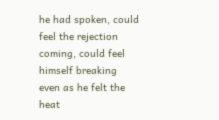he had spoken, could feel the rejection coming, could feel himself breaking even as he felt the heat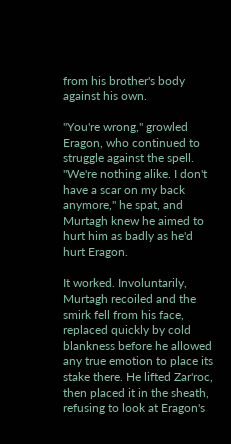from his brother's body against his own.

"You're wrong," growled Eragon, who continued to struggle against the spell. "We're nothing alike. I don't have a scar on my back anymore," he spat, and Murtagh knew he aimed to hurt him as badly as he'd hurt Eragon.

It worked. Involuntarily, Murtagh recoiled and the smirk fell from his face, replaced quickly by cold blankness before he allowed any true emotion to place its stake there. He lifted Zar'roc, then placed it in the sheath, refusing to look at Eragon's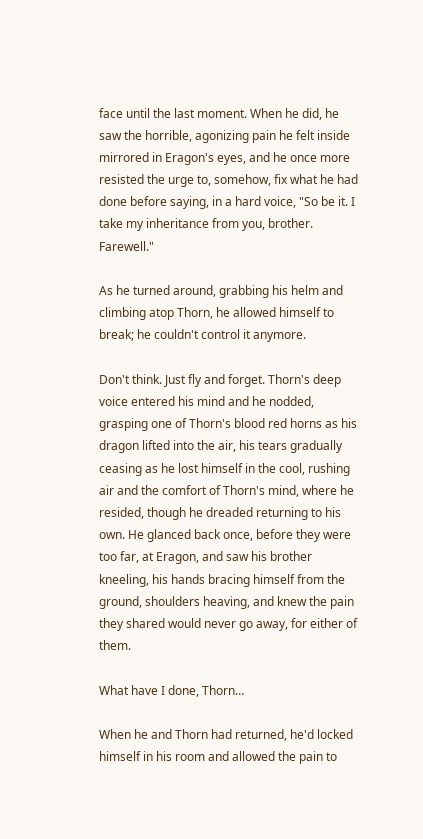face until the last moment. When he did, he saw the horrible, agonizing pain he felt inside mirrored in Eragon's eyes, and he once more resisted the urge to, somehow, fix what he had done before saying, in a hard voice, "So be it. I take my inheritance from you, brother. Farewell."

As he turned around, grabbing his helm and climbing atop Thorn, he allowed himself to break; he couldn't control it anymore.

Don't think. Just fly and forget. Thorn's deep voice entered his mind and he nodded, grasping one of Thorn's blood red horns as his dragon lifted into the air, his tears gradually ceasing as he lost himself in the cool, rushing air and the comfort of Thorn's mind, where he resided, though he dreaded returning to his own. He glanced back once, before they were too far, at Eragon, and saw his brother kneeling, his hands bracing himself from the ground, shoulders heaving, and knew the pain they shared would never go away, for either of them.

What have I done, Thorn…

When he and Thorn had returned, he'd locked himself in his room and allowed the pain to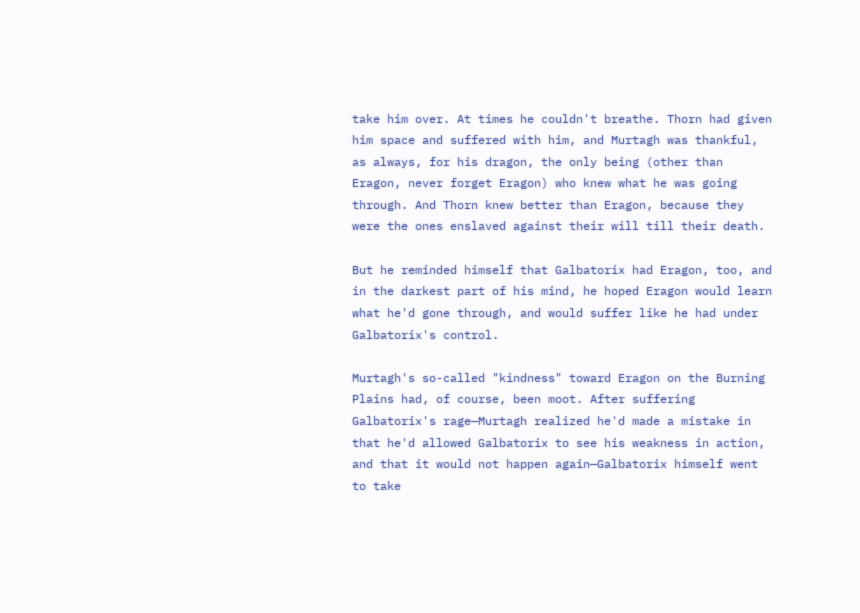take him over. At times he couldn't breathe. Thorn had given him space and suffered with him, and Murtagh was thankful, as always, for his dragon, the only being (other than Eragon, never forget Eragon) who knew what he was going through. And Thorn knew better than Eragon, because they were the ones enslaved against their will till their death.

But he reminded himself that Galbatorix had Eragon, too, and in the darkest part of his mind, he hoped Eragon would learn what he'd gone through, and would suffer like he had under Galbatorix's control.

Murtagh's so-called "kindness" toward Eragon on the Burning Plains had, of course, been moot. After suffering Galbatorix's rage—Murtagh realized he'd made a mistake in that he'd allowed Galbatorix to see his weakness in action, and that it would not happen again—Galbatorix himself went to take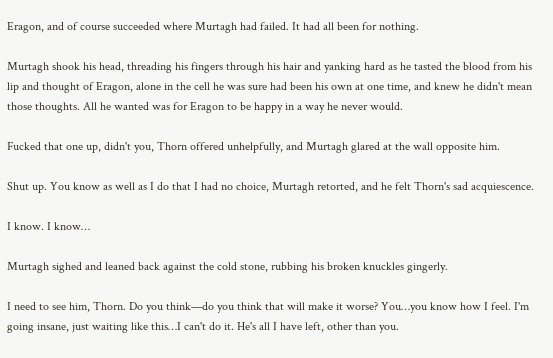Eragon, and of course succeeded where Murtagh had failed. It had all been for nothing.

Murtagh shook his head, threading his fingers through his hair and yanking hard as he tasted the blood from his lip and thought of Eragon, alone in the cell he was sure had been his own at one time, and knew he didn't mean those thoughts. All he wanted was for Eragon to be happy in a way he never would.

Fucked that one up, didn't you, Thorn offered unhelpfully, and Murtagh glared at the wall opposite him.

Shut up. You know as well as I do that I had no choice, Murtagh retorted, and he felt Thorn's sad acquiescence.

I know. I know…

Murtagh sighed and leaned back against the cold stone, rubbing his broken knuckles gingerly.

I need to see him, Thorn. Do you think—do you think that will make it worse? You…you know how I feel. I'm going insane, just waiting like this…I can't do it. He's all I have left, other than you.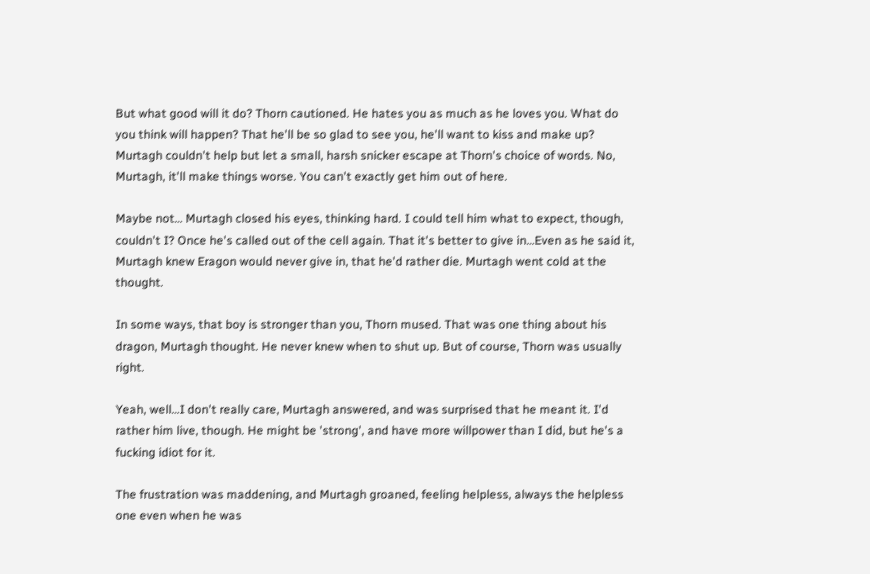But what good will it do? Thorn cautioned. He hates you as much as he loves you. What do you think will happen? That he'll be so glad to see you, he'll want to kiss and make up? Murtagh couldn't help but let a small, harsh snicker escape at Thorn's choice of words. No, Murtagh, it'll make things worse. You can't exactly get him out of here.

Maybe not… Murtagh closed his eyes, thinking hard. I could tell him what to expect, though, couldn't I? Once he's called out of the cell again. That it's better to give in…Even as he said it, Murtagh knew Eragon would never give in, that he'd rather die. Murtagh went cold at the thought.

In some ways, that boy is stronger than you, Thorn mused. That was one thing about his dragon, Murtagh thought. He never knew when to shut up. But of course, Thorn was usually right.

Yeah, well…I don't really care, Murtagh answered, and was surprised that he meant it. I'd rather him live, though. He might be 'strong', and have more willpower than I did, but he's a fucking idiot for it.

The frustration was maddening, and Murtagh groaned, feeling helpless, always the helpless one even when he was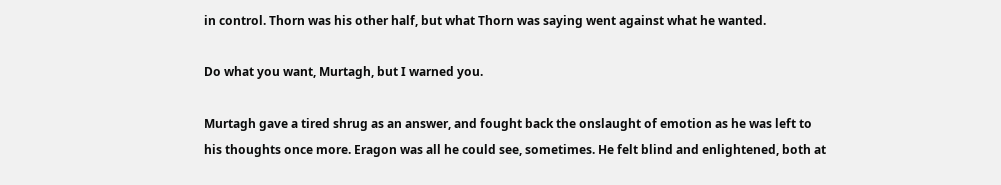in control. Thorn was his other half, but what Thorn was saying went against what he wanted.

Do what you want, Murtagh, but I warned you.

Murtagh gave a tired shrug as an answer, and fought back the onslaught of emotion as he was left to his thoughts once more. Eragon was all he could see, sometimes. He felt blind and enlightened, both at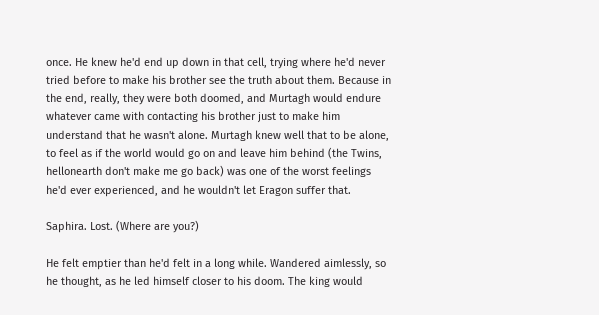once. He knew he'd end up down in that cell, trying where he'd never tried before to make his brother see the truth about them. Because in the end, really, they were both doomed, and Murtagh would endure whatever came with contacting his brother just to make him understand that he wasn't alone. Murtagh knew well that to be alone, to feel as if the world would go on and leave him behind (the Twins, hellonearth don't make me go back) was one of the worst feelings he'd ever experienced, and he wouldn't let Eragon suffer that.

Saphira. Lost. (Where are you?)

He felt emptier than he'd felt in a long while. Wandered aimlessly, so he thought, as he led himself closer to his doom. The king would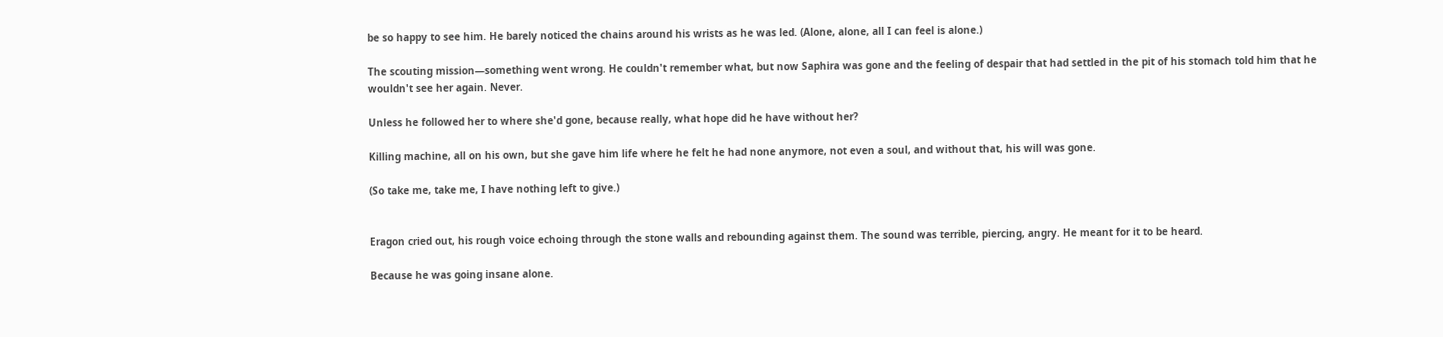be so happy to see him. He barely noticed the chains around his wrists as he was led. (Alone, alone, all I can feel is alone.)

The scouting mission—something went wrong. He couldn't remember what, but now Saphira was gone and the feeling of despair that had settled in the pit of his stomach told him that he wouldn't see her again. Never.

Unless he followed her to where she'd gone, because really, what hope did he have without her?

Killing machine, all on his own, but she gave him life where he felt he had none anymore, not even a soul, and without that, his will was gone.

(So take me, take me, I have nothing left to give.)


Eragon cried out, his rough voice echoing through the stone walls and rebounding against them. The sound was terrible, piercing, angry. He meant for it to be heard.

Because he was going insane alone.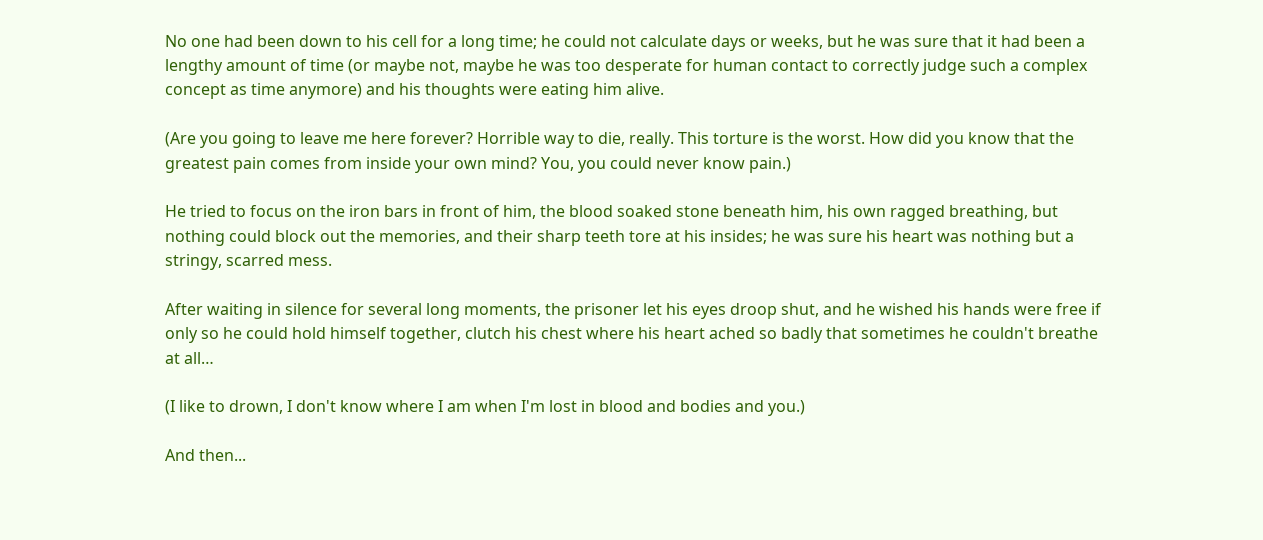No one had been down to his cell for a long time; he could not calculate days or weeks, but he was sure that it had been a lengthy amount of time (or maybe not, maybe he was too desperate for human contact to correctly judge such a complex concept as time anymore) and his thoughts were eating him alive.

(Are you going to leave me here forever? Horrible way to die, really. This torture is the worst. How did you know that the greatest pain comes from inside your own mind? You, you could never know pain.)

He tried to focus on the iron bars in front of him, the blood soaked stone beneath him, his own ragged breathing, but nothing could block out the memories, and their sharp teeth tore at his insides; he was sure his heart was nothing but a stringy, scarred mess.

After waiting in silence for several long moments, the prisoner let his eyes droop shut, and he wished his hands were free if only so he could hold himself together, clutch his chest where his heart ached so badly that sometimes he couldn't breathe at all…

(I like to drown, I don't know where I am when I'm lost in blood and bodies and you.)

And then...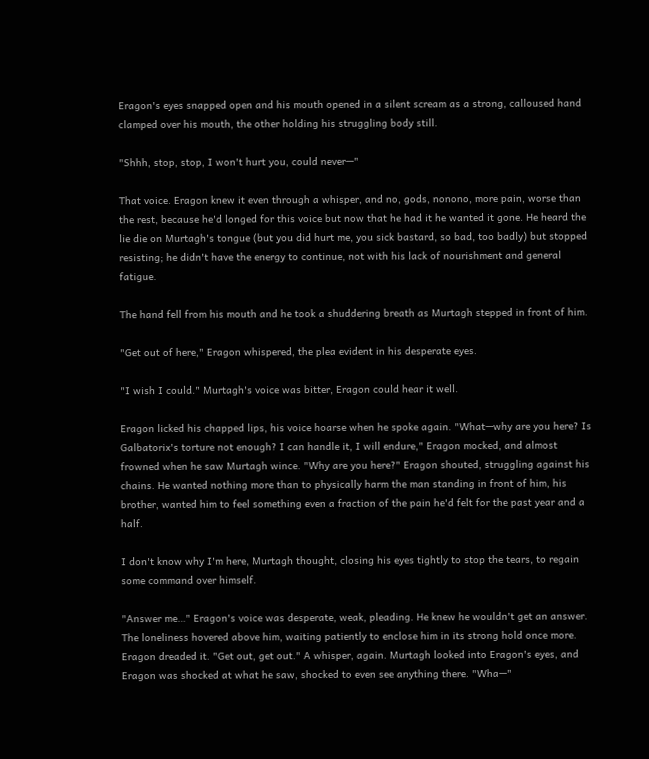Eragon's eyes snapped open and his mouth opened in a silent scream as a strong, calloused hand clamped over his mouth, the other holding his struggling body still.

"Shhh, stop, stop, I won't hurt you, could never—"

That voice. Eragon knew it even through a whisper, and no, gods, nonono, more pain, worse than the rest, because he'd longed for this voice but now that he had it he wanted it gone. He heard the lie die on Murtagh's tongue (but you did hurt me, you sick bastard, so bad, too badly) but stopped resisting; he didn't have the energy to continue, not with his lack of nourishment and general fatigue.

The hand fell from his mouth and he took a shuddering breath as Murtagh stepped in front of him.

"Get out of here," Eragon whispered, the plea evident in his desperate eyes.

"I wish I could." Murtagh's voice was bitter, Eragon could hear it well.

Eragon licked his chapped lips, his voice hoarse when he spoke again. "What—why are you here? Is Galbatorix's torture not enough? I can handle it, I will endure," Eragon mocked, and almost frowned when he saw Murtagh wince. "Why are you here?" Eragon shouted, struggling against his chains. He wanted nothing more than to physically harm the man standing in front of him, his brother, wanted him to feel something even a fraction of the pain he'd felt for the past year and a half.

I don't know why I'm here, Murtagh thought, closing his eyes tightly to stop the tears, to regain some command over himself.

"Answer me…" Eragon's voice was desperate, weak, pleading. He knew he wouldn't get an answer. The loneliness hovered above him, waiting patiently to enclose him in its strong hold once more. Eragon dreaded it. "Get out, get out." A whisper, again. Murtagh looked into Eragon's eyes, and Eragon was shocked at what he saw, shocked to even see anything there. "Wha—"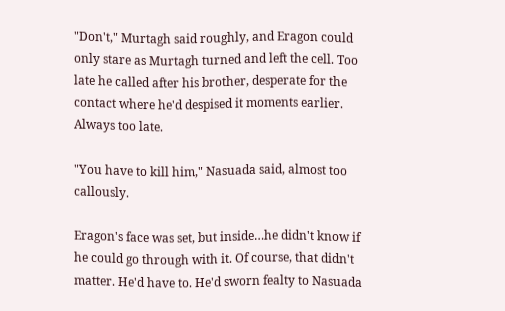"Don't," Murtagh said roughly, and Eragon could only stare as Murtagh turned and left the cell. Too late he called after his brother, desperate for the contact where he'd despised it moments earlier. Always too late.

"You have to kill him," Nasuada said, almost too callously.

Eragon's face was set, but inside…he didn't know if he could go through with it. Of course, that didn't matter. He'd have to. He'd sworn fealty to Nasuada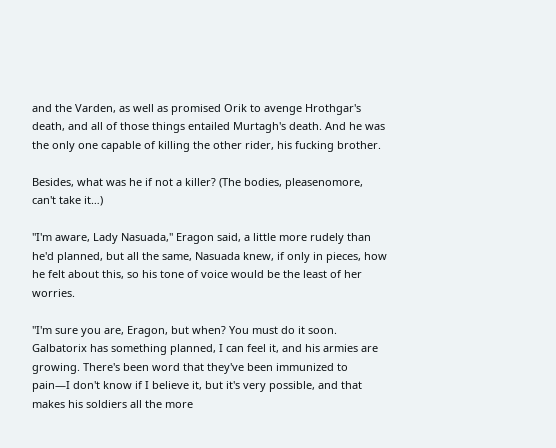and the Varden, as well as promised Orik to avenge Hrothgar's death, and all of those things entailed Murtagh's death. And he was the only one capable of killing the other rider, his fucking brother.

Besides, what was he if not a killer? (The bodies, pleasenomore, can't take it…)

"I'm aware, Lady Nasuada," Eragon said, a little more rudely than he'd planned, but all the same, Nasuada knew, if only in pieces, how he felt about this, so his tone of voice would be the least of her worries.

"I'm sure you are, Eragon, but when? You must do it soon. Galbatorix has something planned, I can feel it, and his armies are growing. There's been word that they've been immunized to pain—I don't know if I believe it, but it's very possible, and that makes his soldiers all the more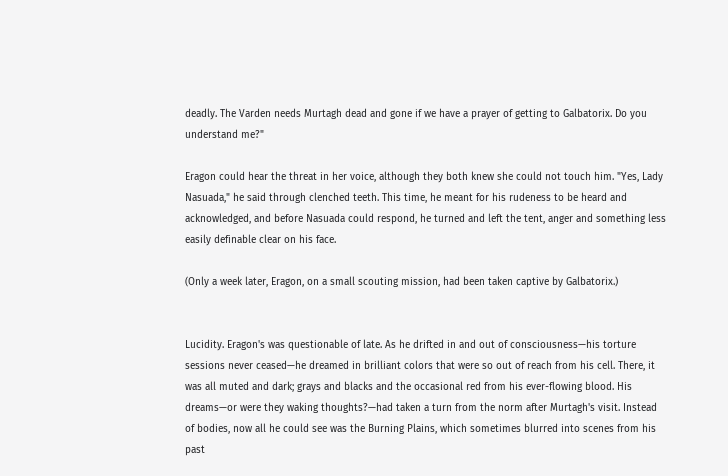deadly. The Varden needs Murtagh dead and gone if we have a prayer of getting to Galbatorix. Do you understand me?"

Eragon could hear the threat in her voice, although they both knew she could not touch him. "Yes, Lady Nasuada," he said through clenched teeth. This time, he meant for his rudeness to be heard and acknowledged, and before Nasuada could respond, he turned and left the tent, anger and something less easily definable clear on his face.

(Only a week later, Eragon, on a small scouting mission, had been taken captive by Galbatorix.)


Lucidity. Eragon's was questionable of late. As he drifted in and out of consciousness—his torture sessions never ceased—he dreamed in brilliant colors that were so out of reach from his cell. There, it was all muted and dark; grays and blacks and the occasional red from his ever-flowing blood. His dreams—or were they waking thoughts?—had taken a turn from the norm after Murtagh's visit. Instead of bodies, now all he could see was the Burning Plains, which sometimes blurred into scenes from his past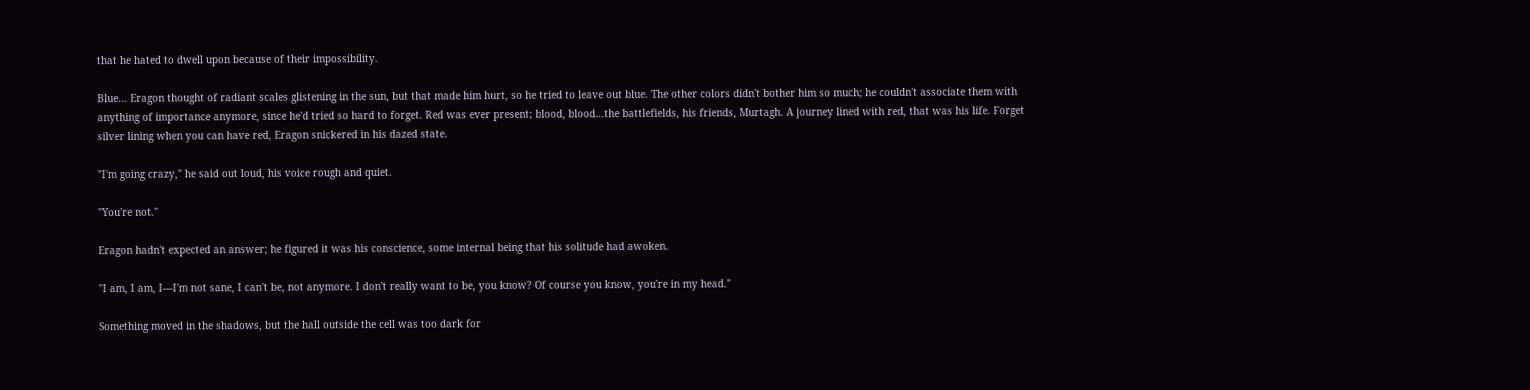that he hated to dwell upon because of their impossibility.

Blue… Eragon thought of radiant scales glistening in the sun, but that made him hurt, so he tried to leave out blue. The other colors didn't bother him so much; he couldn't associate them with anything of importance anymore, since he'd tried so hard to forget. Red was ever present; blood, blood…the battlefields, his friends, Murtagh. A journey lined with red, that was his life. Forget silver lining when you can have red, Eragon snickered in his dazed state.

"I'm going crazy," he said out loud, his voice rough and quiet.

"You're not."

Eragon hadn't expected an answer; he figured it was his conscience, some internal being that his solitude had awoken.

"I am, I am, I—I'm not sane, I can't be, not anymore. I don't really want to be, you know? Of course you know, you're in my head."

Something moved in the shadows, but the hall outside the cell was too dark for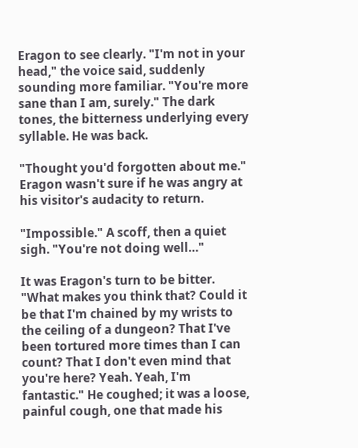Eragon to see clearly. "I'm not in your head," the voice said, suddenly sounding more familiar. "You're more sane than I am, surely." The dark tones, the bitterness underlying every syllable. He was back.

"Thought you'd forgotten about me." Eragon wasn't sure if he was angry at his visitor's audacity to return.

"Impossible." A scoff, then a quiet sigh. "You're not doing well…"

It was Eragon's turn to be bitter. "What makes you think that? Could it be that I'm chained by my wrists to the ceiling of a dungeon? That I've been tortured more times than I can count? That I don't even mind that you're here? Yeah. Yeah, I'm fantastic." He coughed; it was a loose, painful cough, one that made his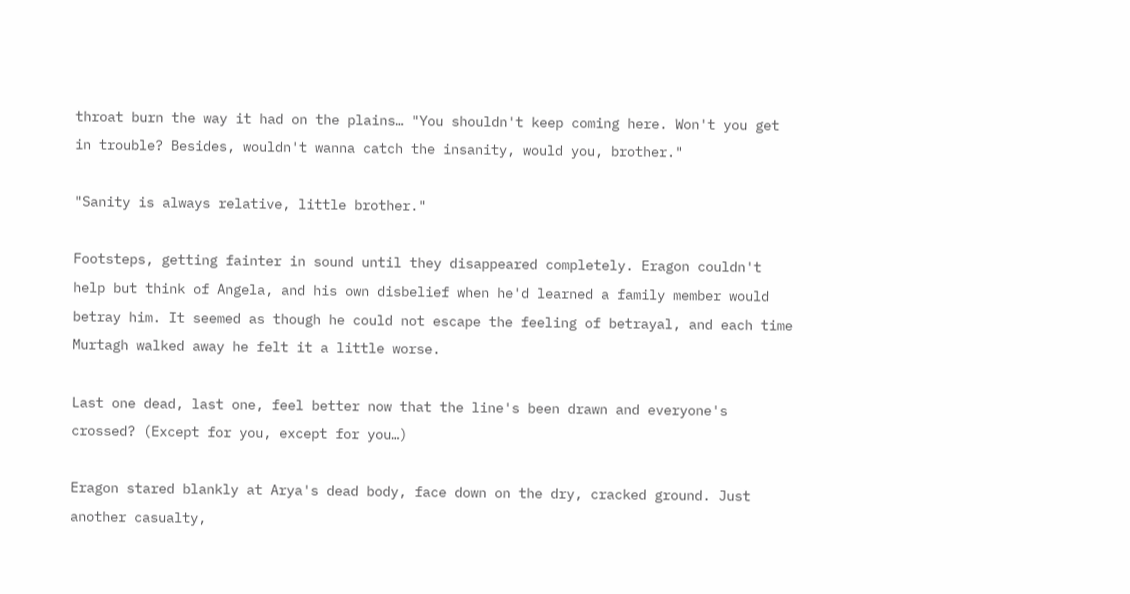throat burn the way it had on the plains… "You shouldn't keep coming here. Won't you get in trouble? Besides, wouldn't wanna catch the insanity, would you, brother."

"Sanity is always relative, little brother."

Footsteps, getting fainter in sound until they disappeared completely. Eragon couldn't help but think of Angela, and his own disbelief when he'd learned a family member would betray him. It seemed as though he could not escape the feeling of betrayal, and each time Murtagh walked away he felt it a little worse.

Last one dead, last one, feel better now that the line's been drawn and everyone's crossed? (Except for you, except for you…)

Eragon stared blankly at Arya's dead body, face down on the dry, cracked ground. Just another casualty,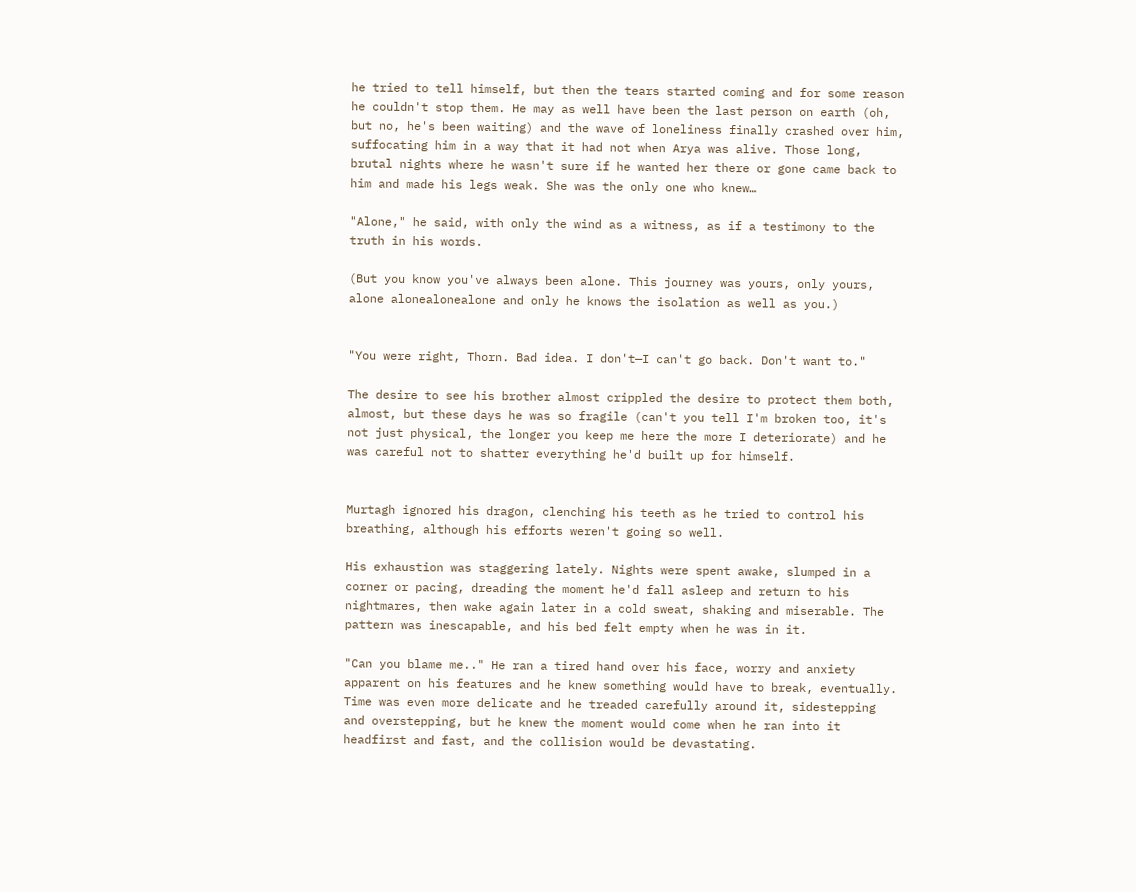he tried to tell himself, but then the tears started coming and for some reason he couldn't stop them. He may as well have been the last person on earth (oh, but no, he's been waiting) and the wave of loneliness finally crashed over him, suffocating him in a way that it had not when Arya was alive. Those long, brutal nights where he wasn't sure if he wanted her there or gone came back to him and made his legs weak. She was the only one who knew…

"Alone," he said, with only the wind as a witness, as if a testimony to the truth in his words.

(But you know you've always been alone. This journey was yours, only yours, alone alonealonealone and only he knows the isolation as well as you.)


"You were right, Thorn. Bad idea. I don't—I can't go back. Don't want to."

The desire to see his brother almost crippled the desire to protect them both, almost, but these days he was so fragile (can't you tell I'm broken too, it's not just physical, the longer you keep me here the more I deteriorate) and he was careful not to shatter everything he'd built up for himself.


Murtagh ignored his dragon, clenching his teeth as he tried to control his breathing, although his efforts weren't going so well.

His exhaustion was staggering lately. Nights were spent awake, slumped in a corner or pacing, dreading the moment he'd fall asleep and return to his nightmares, then wake again later in a cold sweat, shaking and miserable. The pattern was inescapable, and his bed felt empty when he was in it.

"Can you blame me.." He ran a tired hand over his face, worry and anxiety apparent on his features and he knew something would have to break, eventually. Time was even more delicate and he treaded carefully around it, sidestepping and overstepping, but he knew the moment would come when he ran into it headfirst and fast, and the collision would be devastating.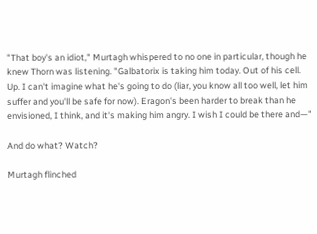"That boy's an idiot," Murtagh whispered to no one in particular, though he knew Thorn was listening. "Galbatorix is taking him today. Out of his cell. Up. I can't imagine what he's going to do (liar, you know all too well, let him suffer and you'll be safe for now). Eragon's been harder to break than he envisioned, I think, and it's making him angry. I wish I could be there and—"

And do what? Watch?

Murtagh flinched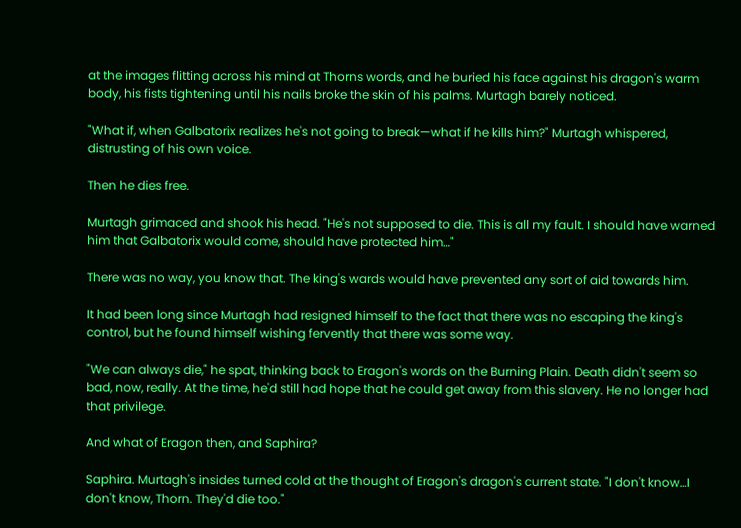at the images flitting across his mind at Thorns words, and he buried his face against his dragon's warm body, his fists tightening until his nails broke the skin of his palms. Murtagh barely noticed.

"What if, when Galbatorix realizes he's not going to break—what if he kills him?" Murtagh whispered, distrusting of his own voice.

Then he dies free.

Murtagh grimaced and shook his head. "He's not supposed to die. This is all my fault. I should have warned him that Galbatorix would come, should have protected him…"

There was no way, you know that. The king's wards would have prevented any sort of aid towards him.

It had been long since Murtagh had resigned himself to the fact that there was no escaping the king's control, but he found himself wishing fervently that there was some way.

"We can always die," he spat, thinking back to Eragon's words on the Burning Plain. Death didn't seem so bad, now, really. At the time, he'd still had hope that he could get away from this slavery. He no longer had that privilege.

And what of Eragon then, and Saphira?

Saphira. Murtagh's insides turned cold at the thought of Eragon's dragon's current state. "I don't know…I don't know, Thorn. They'd die too."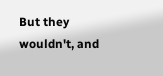But they wouldn't, and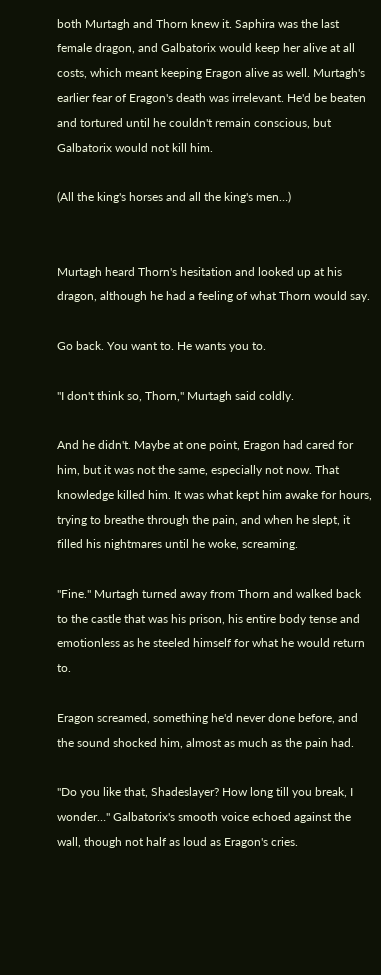both Murtagh and Thorn knew it. Saphira was the last female dragon, and Galbatorix would keep her alive at all costs, which meant keeping Eragon alive as well. Murtagh's earlier fear of Eragon's death was irrelevant. He'd be beaten and tortured until he couldn't remain conscious, but Galbatorix would not kill him.

(All the king's horses and all the king's men…)


Murtagh heard Thorn's hesitation and looked up at his dragon, although he had a feeling of what Thorn would say.

Go back. You want to. He wants you to.

"I don't think so, Thorn," Murtagh said coldly.

And he didn't. Maybe at one point, Eragon had cared for him, but it was not the same, especially not now. That knowledge killed him. It was what kept him awake for hours, trying to breathe through the pain, and when he slept, it filled his nightmares until he woke, screaming.

"Fine." Murtagh turned away from Thorn and walked back to the castle that was his prison, his entire body tense and emotionless as he steeled himself for what he would return to.

Eragon screamed, something he'd never done before, and the sound shocked him, almost as much as the pain had.

"Do you like that, Shadeslayer? How long till you break, I wonder…" Galbatorix's smooth voice echoed against the wall, though not half as loud as Eragon's cries.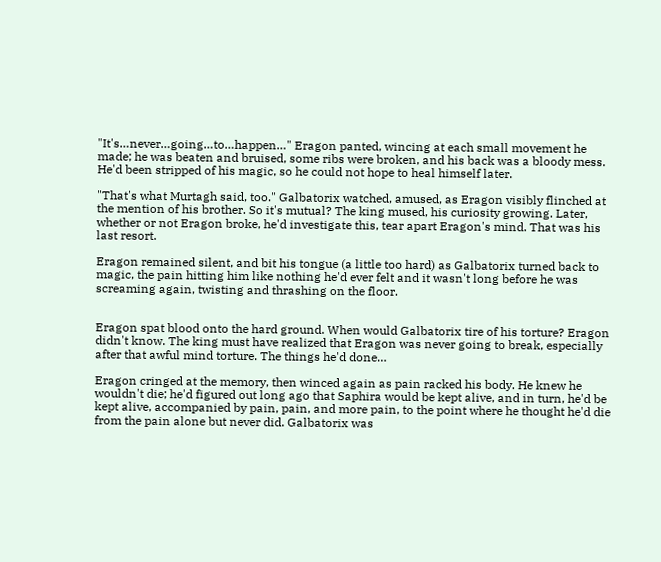"It's…never…going…to…happen…" Eragon panted, wincing at each small movement he made; he was beaten and bruised, some ribs were broken, and his back was a bloody mess. He'd been stripped of his magic, so he could not hope to heal himself later.

"That's what Murtagh said, too." Galbatorix watched, amused, as Eragon visibly flinched at the mention of his brother. So it's mutual? The king mused, his curiosity growing. Later, whether or not Eragon broke, he'd investigate this, tear apart Eragon's mind. That was his last resort.

Eragon remained silent, and bit his tongue (a little too hard) as Galbatorix turned back to magic, the pain hitting him like nothing he'd ever felt and it wasn't long before he was screaming again, twisting and thrashing on the floor.


Eragon spat blood onto the hard ground. When would Galbatorix tire of his torture? Eragon didn't know. The king must have realized that Eragon was never going to break, especially after that awful mind torture. The things he'd done…

Eragon cringed at the memory, then winced again as pain racked his body. He knew he wouldn't die; he'd figured out long ago that Saphira would be kept alive, and in turn, he'd be kept alive, accompanied by pain, pain, and more pain, to the point where he thought he'd die from the pain alone but never did. Galbatorix was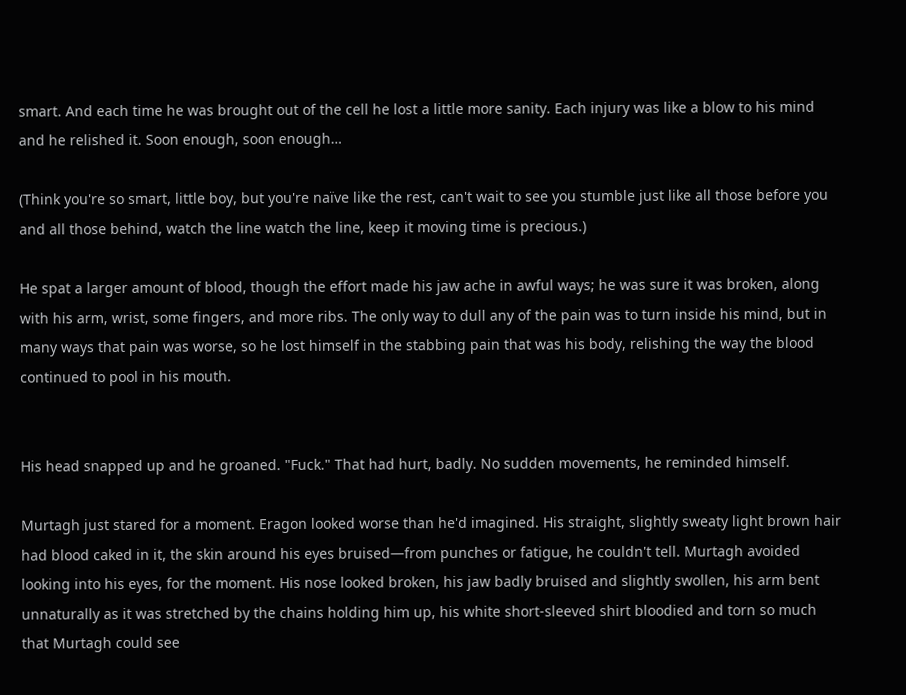smart. And each time he was brought out of the cell he lost a little more sanity. Each injury was like a blow to his mind and he relished it. Soon enough, soon enough…

(Think you're so smart, little boy, but you're naïve like the rest, can't wait to see you stumble just like all those before you and all those behind, watch the line watch the line, keep it moving time is precious.)

He spat a larger amount of blood, though the effort made his jaw ache in awful ways; he was sure it was broken, along with his arm, wrist, some fingers, and more ribs. The only way to dull any of the pain was to turn inside his mind, but in many ways that pain was worse, so he lost himself in the stabbing pain that was his body, relishing the way the blood continued to pool in his mouth.


His head snapped up and he groaned. "Fuck." That had hurt, badly. No sudden movements, he reminded himself.

Murtagh just stared for a moment. Eragon looked worse than he'd imagined. His straight, slightly sweaty light brown hair had blood caked in it, the skin around his eyes bruised—from punches or fatigue, he couldn't tell. Murtagh avoided looking into his eyes, for the moment. His nose looked broken, his jaw badly bruised and slightly swollen, his arm bent unnaturally as it was stretched by the chains holding him up, his white short-sleeved shirt bloodied and torn so much that Murtagh could see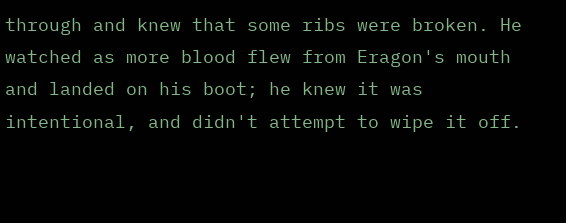through and knew that some ribs were broken. He watched as more blood flew from Eragon's mouth and landed on his boot; he knew it was intentional, and didn't attempt to wipe it off.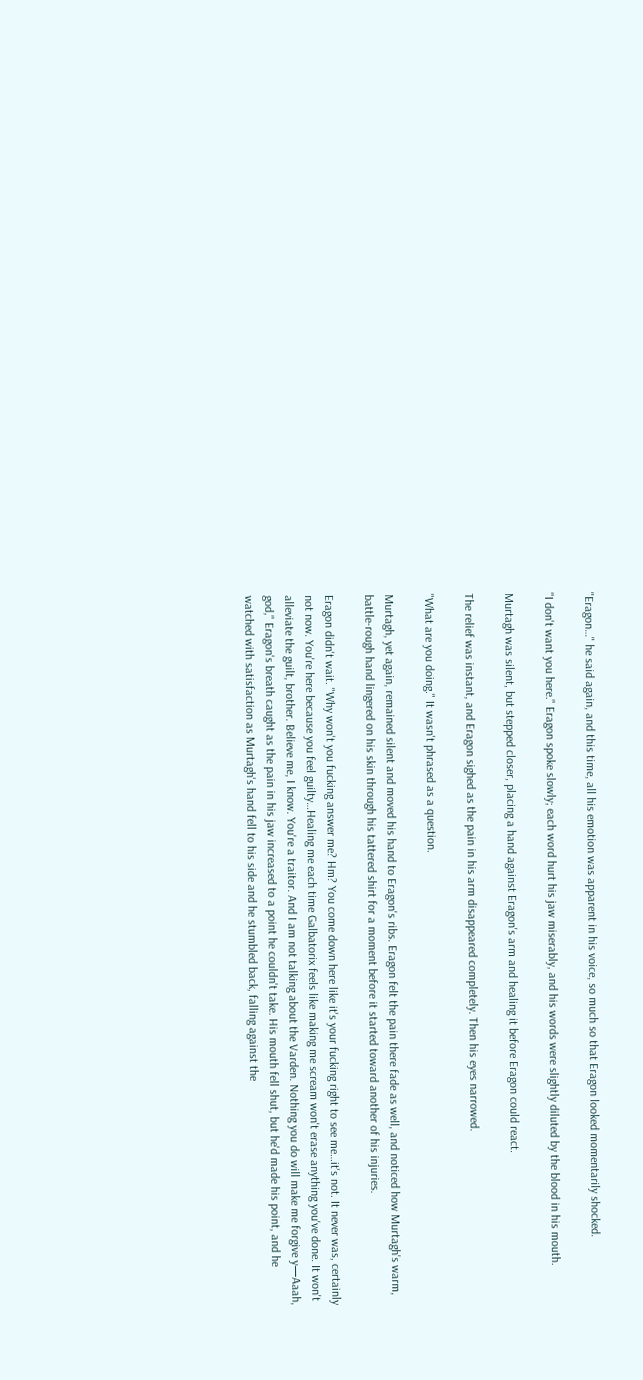"Eragon…" he said again, and this time, all his emotion was apparent in his voice, so much so that Eragon looked momentarily shocked.

"I don't want you here." Eragon spoke slowly; each word hurt his jaw miserably, and his words were slightly diluted by the blood in his mouth.

Murtagh was silent, but stepped closer, placing a hand against Eragon's arm and healing it before Eragon could react.

The relief was instant, and Eragon sighed as the pain in his arm disappeared completely. Then his eyes narrowed.

"What are you doing." It wasn't phrased as a question.

Murtagh, yet again, remained silent and moved his hand to Eragon's ribs. Eragon felt the pain there fade as well, and noticed how Murtagh's warm, battle-rough hand lingered on his skin through his tattered shirt for a moment before it started toward another of his injuries.

Eragon didn't wait. "Why won't you fucking answer me? Hm? You come down here like it's your fucking right to see me…it's not. It never was, certainly not now. You're here because you feel guilty…Healing me each time Galbatorix feels like making me scream won't erase anything you've done. It won't alleviate the guilt, brother. Believe me, I know. You're a traitor. And I am not talking about the Varden. Nothing you do will make me forgive y—Aaah, god," Eragon's breath caught as the pain in his jaw increased to a point he couldn't take. His mouth fell shut, but he'd made his point, and he watched with satisfaction as Murtagh's hand fell to his side and he stumbled back, falling against the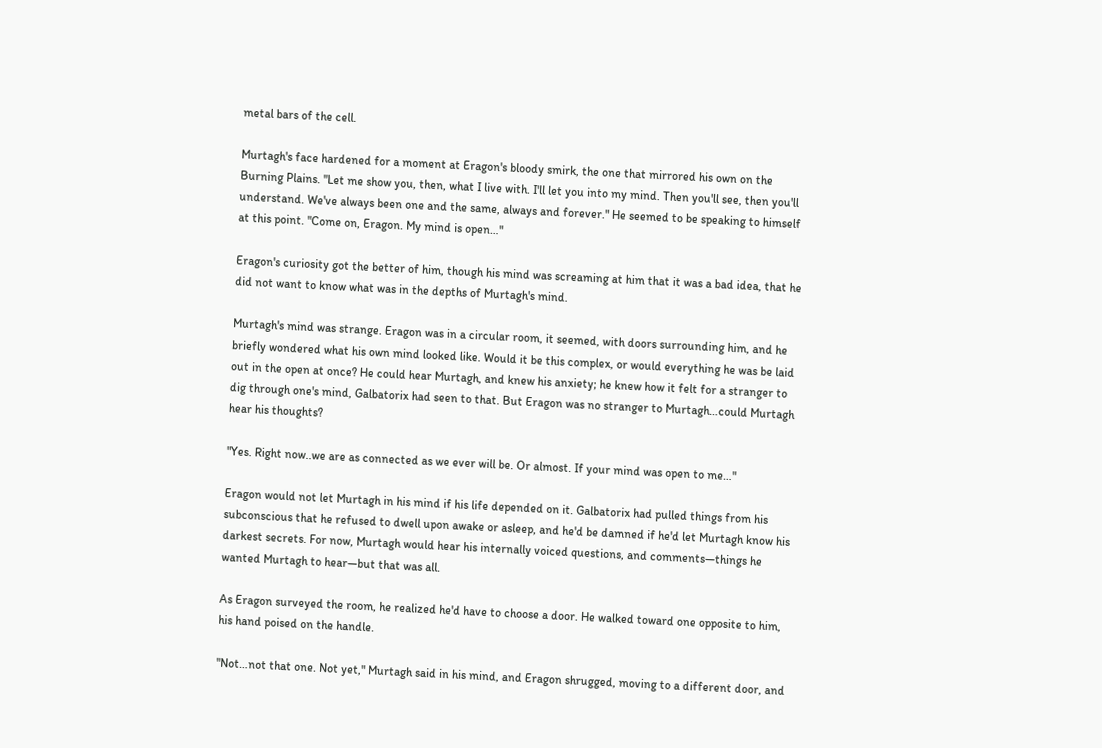metal bars of the cell.

Murtagh's face hardened for a moment at Eragon's bloody smirk, the one that mirrored his own on the Burning Plains. "Let me show you, then, what I live with. I'll let you into my mind. Then you'll see, then you'll understand. We've always been one and the same, always and forever." He seemed to be speaking to himself at this point. "Come on, Eragon. My mind is open…"

Eragon's curiosity got the better of him, though his mind was screaming at him that it was a bad idea, that he did not want to know what was in the depths of Murtagh's mind.

Murtagh's mind was strange. Eragon was in a circular room, it seemed, with doors surrounding him, and he briefly wondered what his own mind looked like. Would it be this complex, or would everything he was be laid out in the open at once? He could hear Murtagh, and knew his anxiety; he knew how it felt for a stranger to dig through one's mind, Galbatorix had seen to that. But Eragon was no stranger to Murtagh…could Murtagh hear his thoughts?

"Yes. Right now..we are as connected as we ever will be. Or almost. If your mind was open to me…"

Eragon would not let Murtagh in his mind if his life depended on it. Galbatorix had pulled things from his subconscious that he refused to dwell upon awake or asleep, and he'd be damned if he'd let Murtagh know his darkest secrets. For now, Murtagh would hear his internally voiced questions, and comments—things he wanted Murtagh to hear—but that was all.

As Eragon surveyed the room, he realized he'd have to choose a door. He walked toward one opposite to him, his hand poised on the handle.

"Not…not that one. Not yet," Murtagh said in his mind, and Eragon shrugged, moving to a different door, and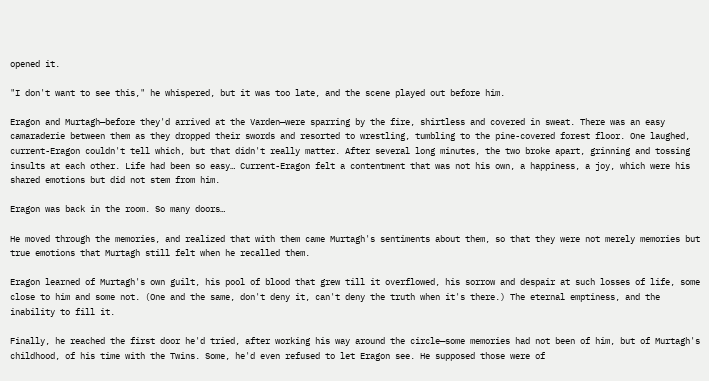opened it.

"I don't want to see this," he whispered, but it was too late, and the scene played out before him.

Eragon and Murtagh—before they'd arrived at the Varden—were sparring by the fire, shirtless and covered in sweat. There was an easy camaraderie between them as they dropped their swords and resorted to wrestling, tumbling to the pine-covered forest floor. One laughed, current-Eragon couldn't tell which, but that didn't really matter. After several long minutes, the two broke apart, grinning and tossing insults at each other. Life had been so easy… Current-Eragon felt a contentment that was not his own, a happiness, a joy, which were his shared emotions but did not stem from him.

Eragon was back in the room. So many doors…

He moved through the memories, and realized that with them came Murtagh's sentiments about them, so that they were not merely memories but true emotions that Murtagh still felt when he recalled them.

Eragon learned of Murtagh's own guilt, his pool of blood that grew till it overflowed, his sorrow and despair at such losses of life, some close to him and some not. (One and the same, don't deny it, can't deny the truth when it's there.) The eternal emptiness, and the inability to fill it.

Finally, he reached the first door he'd tried, after working his way around the circle—some memories had not been of him, but of Murtagh's childhood, of his time with the Twins. Some, he'd even refused to let Eragon see. He supposed those were of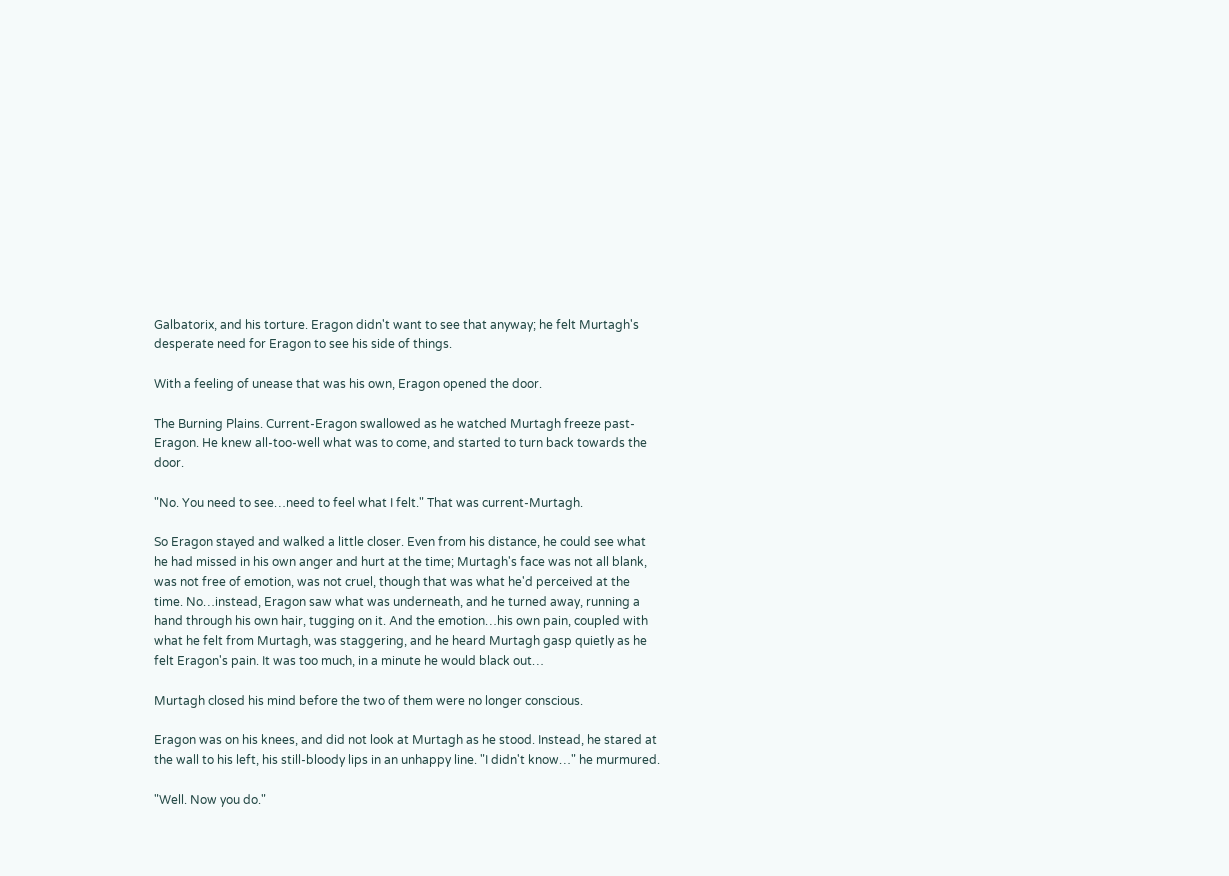Galbatorix, and his torture. Eragon didn't want to see that anyway; he felt Murtagh's desperate need for Eragon to see his side of things.

With a feeling of unease that was his own, Eragon opened the door.

The Burning Plains. Current-Eragon swallowed as he watched Murtagh freeze past-Eragon. He knew all-too-well what was to come, and started to turn back towards the door.

"No. You need to see…need to feel what I felt." That was current-Murtagh.

So Eragon stayed and walked a little closer. Even from his distance, he could see what he had missed in his own anger and hurt at the time; Murtagh's face was not all blank, was not free of emotion, was not cruel, though that was what he'd perceived at the time. No…instead, Eragon saw what was underneath, and he turned away, running a hand through his own hair, tugging on it. And the emotion…his own pain, coupled with what he felt from Murtagh, was staggering, and he heard Murtagh gasp quietly as he felt Eragon's pain. It was too much, in a minute he would black out…

Murtagh closed his mind before the two of them were no longer conscious.

Eragon was on his knees, and did not look at Murtagh as he stood. Instead, he stared at the wall to his left, his still-bloody lips in an unhappy line. "I didn't know…" he murmured.

"Well. Now you do."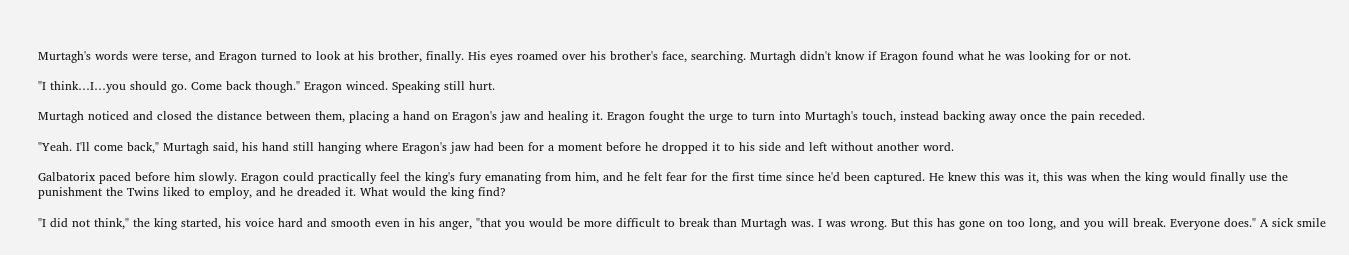Murtagh's words were terse, and Eragon turned to look at his brother, finally. His eyes roamed over his brother's face, searching. Murtagh didn't know if Eragon found what he was looking for or not.

"I think…I…you should go. Come back though." Eragon winced. Speaking still hurt.

Murtagh noticed and closed the distance between them, placing a hand on Eragon's jaw and healing it. Eragon fought the urge to turn into Murtagh's touch, instead backing away once the pain receded.

"Yeah. I'll come back," Murtagh said, his hand still hanging where Eragon's jaw had been for a moment before he dropped it to his side and left without another word.

Galbatorix paced before him slowly. Eragon could practically feel the king's fury emanating from him, and he felt fear for the first time since he'd been captured. He knew this was it, this was when the king would finally use the punishment the Twins liked to employ, and he dreaded it. What would the king find?

"I did not think," the king started, his voice hard and smooth even in his anger, "that you would be more difficult to break than Murtagh was. I was wrong. But this has gone on too long, and you will break. Everyone does." A sick smile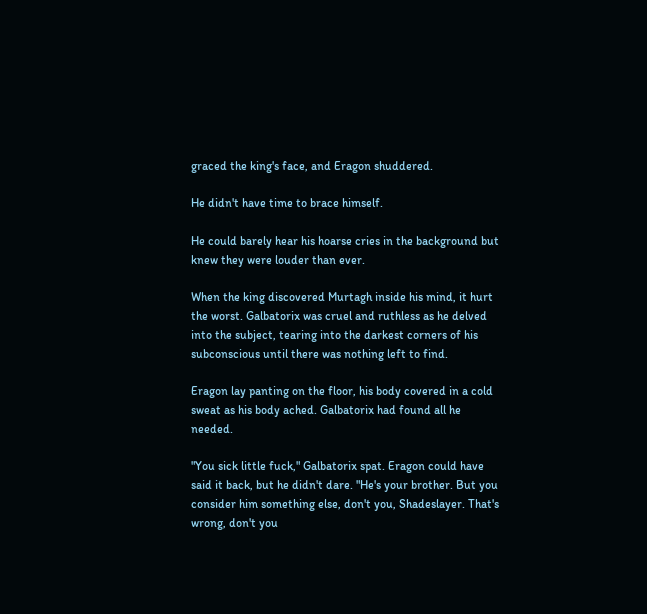graced the king's face, and Eragon shuddered.

He didn't have time to brace himself.

He could barely hear his hoarse cries in the background but knew they were louder than ever.

When the king discovered Murtagh inside his mind, it hurt the worst. Galbatorix was cruel and ruthless as he delved into the subject, tearing into the darkest corners of his subconscious until there was nothing left to find.

Eragon lay panting on the floor, his body covered in a cold sweat as his body ached. Galbatorix had found all he needed.

"You sick little fuck," Galbatorix spat. Eragon could have said it back, but he didn't dare. "He's your brother. But you consider him something else, don't you, Shadeslayer. That's wrong, don't you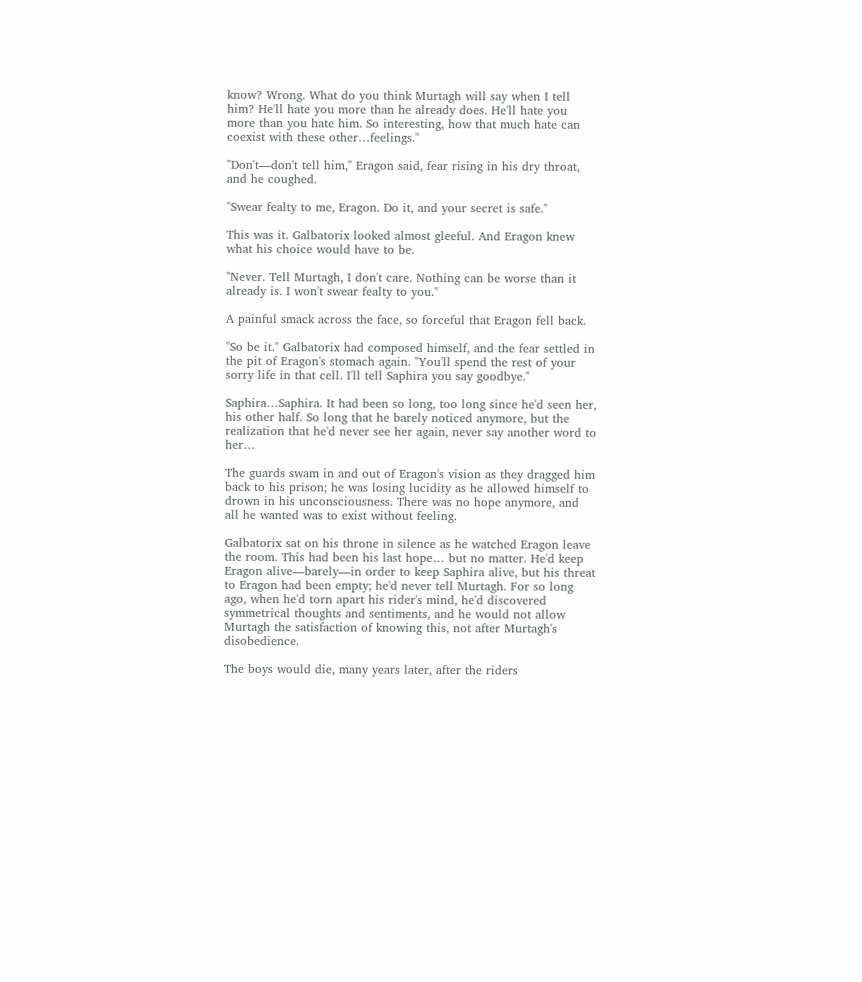know? Wrong. What do you think Murtagh will say when I tell him? He'll hate you more than he already does. He'll hate you more than you hate him. So interesting, how that much hate can coexist with these other…feelings."

"Don't—don't tell him," Eragon said, fear rising in his dry throat, and he coughed.

"Swear fealty to me, Eragon. Do it, and your secret is safe."

This was it. Galbatorix looked almost gleeful. And Eragon knew what his choice would have to be.

"Never. Tell Murtagh, I don't care. Nothing can be worse than it already is. I won't swear fealty to you."

A painful smack across the face, so forceful that Eragon fell back.

"So be it." Galbatorix had composed himself, and the fear settled in the pit of Eragon's stomach again. "You'll spend the rest of your sorry life in that cell. I'll tell Saphira you say goodbye."

Saphira…Saphira. It had been so long, too long since he'd seen her, his other half. So long that he barely noticed anymore, but the realization that he'd never see her again, never say another word to her…

The guards swam in and out of Eragon's vision as they dragged him back to his prison; he was losing lucidity as he allowed himself to drown in his unconsciousness. There was no hope anymore, and all he wanted was to exist without feeling.

Galbatorix sat on his throne in silence as he watched Eragon leave the room. This had been his last hope… but no matter. He'd keep Eragon alive—barely—in order to keep Saphira alive, but his threat to Eragon had been empty; he'd never tell Murtagh. For so long ago, when he'd torn apart his rider's mind, he'd discovered symmetrical thoughts and sentiments, and he would not allow Murtagh the satisfaction of knowing this, not after Murtagh's disobedience.

The boys would die, many years later, after the riders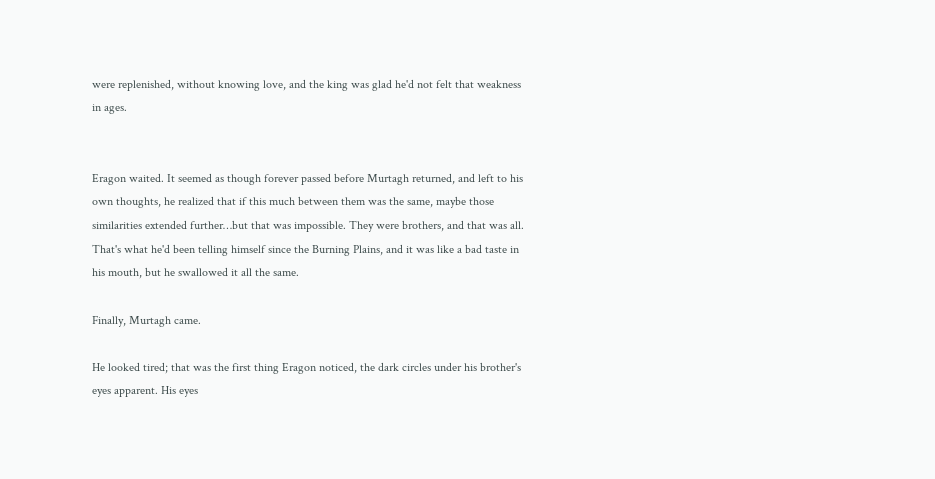were replenished, without knowing love, and the king was glad he'd not felt that weakness in ages.


Eragon waited. It seemed as though forever passed before Murtagh returned, and left to his own thoughts, he realized that if this much between them was the same, maybe those similarities extended further…but that was impossible. They were brothers, and that was all. That's what he'd been telling himself since the Burning Plains, and it was like a bad taste in his mouth, but he swallowed it all the same.

Finally, Murtagh came.

He looked tired; that was the first thing Eragon noticed, the dark circles under his brother's eyes apparent. His eyes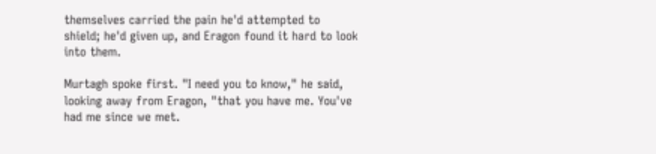themselves carried the pain he'd attempted to shield; he'd given up, and Eragon found it hard to look into them.

Murtagh spoke first. "I need you to know," he said, looking away from Eragon, "that you have me. You've had me since we met.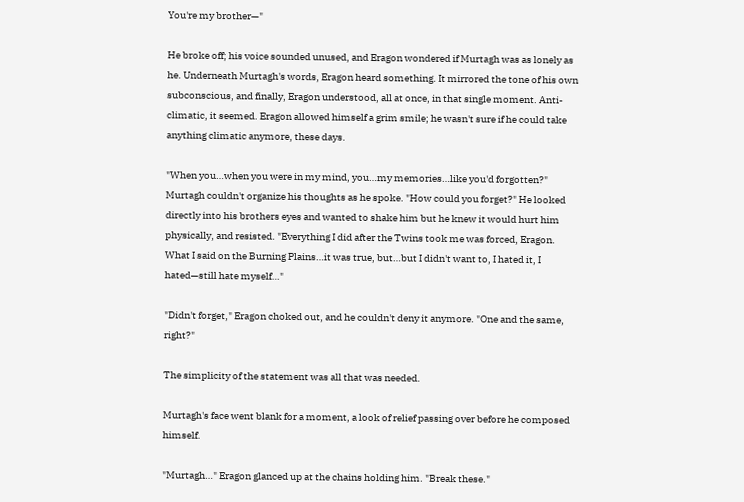You're my brother—"

He broke off; his voice sounded unused, and Eragon wondered if Murtagh was as lonely as he. Underneath Murtagh's words, Eragon heard something. It mirrored the tone of his own subconscious, and finally, Eragon understood, all at once, in that single moment. Anti-climatic, it seemed. Eragon allowed himself a grim smile; he wasn't sure if he could take anything climatic anymore, these days.

"When you…when you were in my mind, you…my memories…like you'd forgotten?" Murtagh couldn't organize his thoughts as he spoke. "How could you forget?" He looked directly into his brothers eyes and wanted to shake him but he knew it would hurt him physically, and resisted. "Everything I did after the Twins took me was forced, Eragon. What I said on the Burning Plains…it was true, but…but I didn't want to, I hated it, I hated—still hate myself…"

"Didn't forget," Eragon choked out, and he couldn't deny it anymore. "One and the same, right?"

The simplicity of the statement was all that was needed.

Murtagh's face went blank for a moment, a look of relief passing over before he composed himself.

"Murtagh…" Eragon glanced up at the chains holding him. "Break these."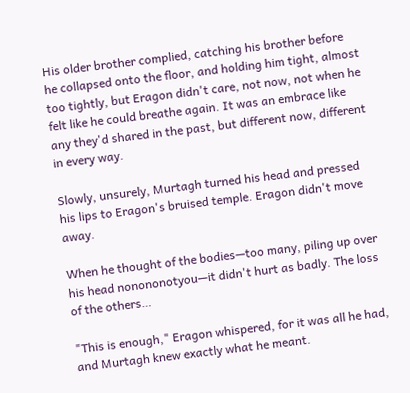His older brother complied, catching his brother before he collapsed onto the floor, and holding him tight, almost too tightly, but Eragon didn't care, not now, not when he felt like he could breathe again. It was an embrace like any they'd shared in the past, but different now, different in every way.

Slowly, unsurely, Murtagh turned his head and pressed his lips to Eragon's bruised temple. Eragon didn't move away.

When he thought of the bodies—too many, piling up over his head nonononotyou—it didn't hurt as badly. The loss of the others…

"This is enough," Eragon whispered, for it was all he had, and Murtagh knew exactly what he meant.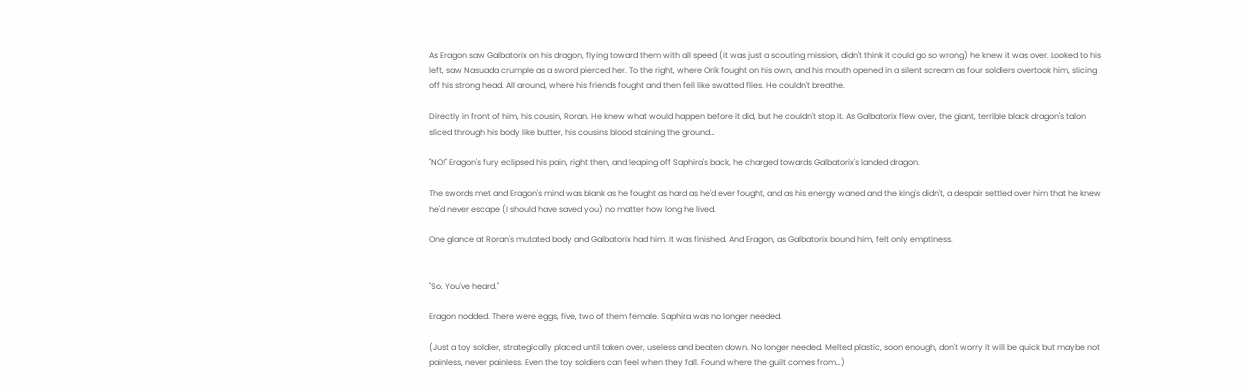As Eragon saw Galbatorix on his dragon, flying toward them with all speed (it was just a scouting mission, didn't think it could go so wrong) he knew it was over. Looked to his left, saw Nasuada crumple as a sword pierced her. To the right, where Orik fought on his own, and his mouth opened in a silent scream as four soldiers overtook him, slicing off his strong head. All around, where his friends fought and then fell like swatted flies. He couldn't breathe.

Directly in front of him, his cousin, Roran. He knew what would happen before it did, but he couldn't stop it. As Galbatorix flew over, the giant, terrible black dragon's talon sliced through his body like butter, his cousins blood staining the ground…

"NO!" Eragon's fury eclipsed his pain, right then, and leaping off Saphira's back, he charged towards Galbatorix's landed dragon.

The swords met and Eragon's mind was blank as he fought as hard as he'd ever fought, and as his energy waned and the king's didn't, a despair settled over him that he knew he'd never escape (I should have saved you) no matter how long he lived.

One glance at Roran's mutated body and Galbatorix had him. It was finished. And Eragon, as Galbatorix bound him, felt only emptiness.


"So. You've heard."

Eragon nodded. There were eggs, five, two of them female. Saphira was no longer needed.

(Just a toy soldier, strategically placed until taken over, useless and beaten down. No longer needed. Melted plastic, soon enough, don't worry it will be quick but maybe not painless, never painless. Even the toy soldiers can feel when they fall. Found where the guilt comes from…)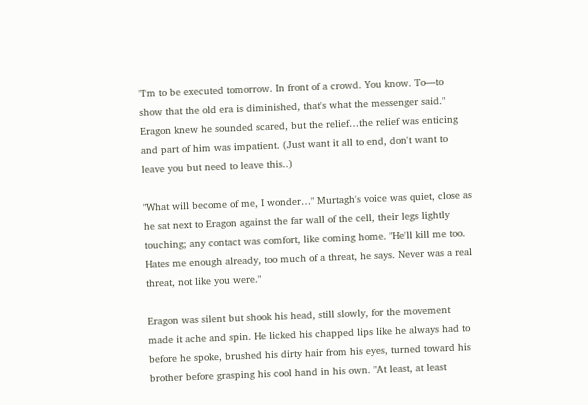"I'm to be executed tomorrow. In front of a crowd. You know. To—to show that the old era is diminished, that's what the messenger said." Eragon knew he sounded scared, but the relief…the relief was enticing and part of him was impatient. (Just want it all to end, don't want to leave you but need to leave this..)

"What will become of me, I wonder…" Murtagh's voice was quiet, close as he sat next to Eragon against the far wall of the cell, their legs lightly touching; any contact was comfort, like coming home. "He'll kill me too. Hates me enough already, too much of a threat, he says. Never was a real threat, not like you were."

Eragon was silent but shook his head, still slowly, for the movement made it ache and spin. He licked his chapped lips like he always had to before he spoke, brushed his dirty hair from his eyes, turned toward his brother before grasping his cool hand in his own. "At least, at least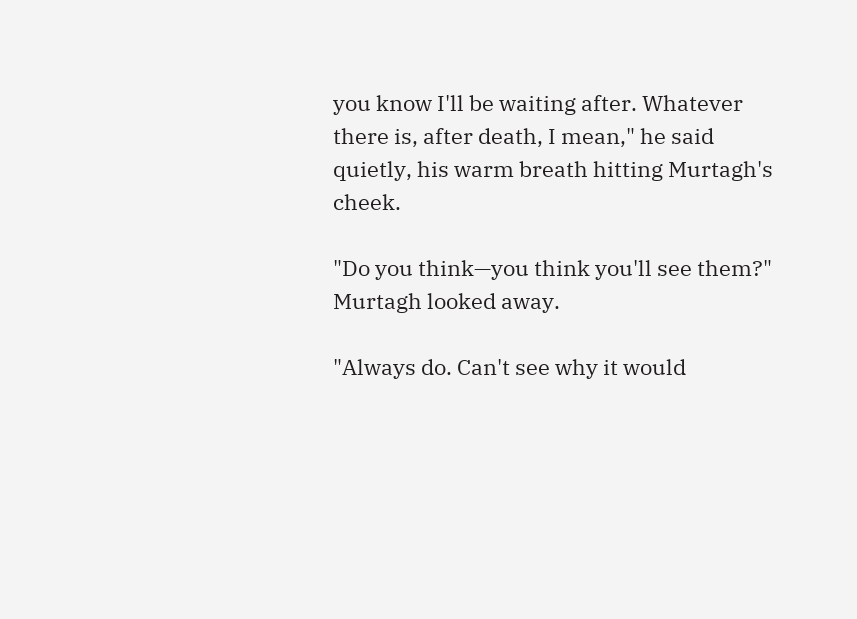you know I'll be waiting after. Whatever there is, after death, I mean," he said quietly, his warm breath hitting Murtagh's cheek.

"Do you think—you think you'll see them?" Murtagh looked away.

"Always do. Can't see why it would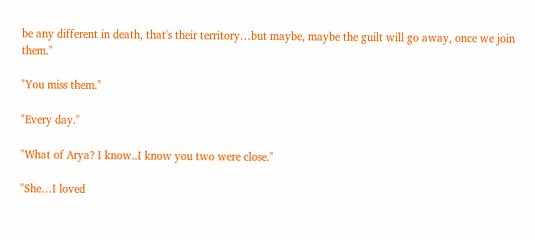be any different in death, that's their territory…but maybe, maybe the guilt will go away, once we join them."

"You miss them."

"Every day."

"What of Arya? I know..I know you two were close."

"She…I loved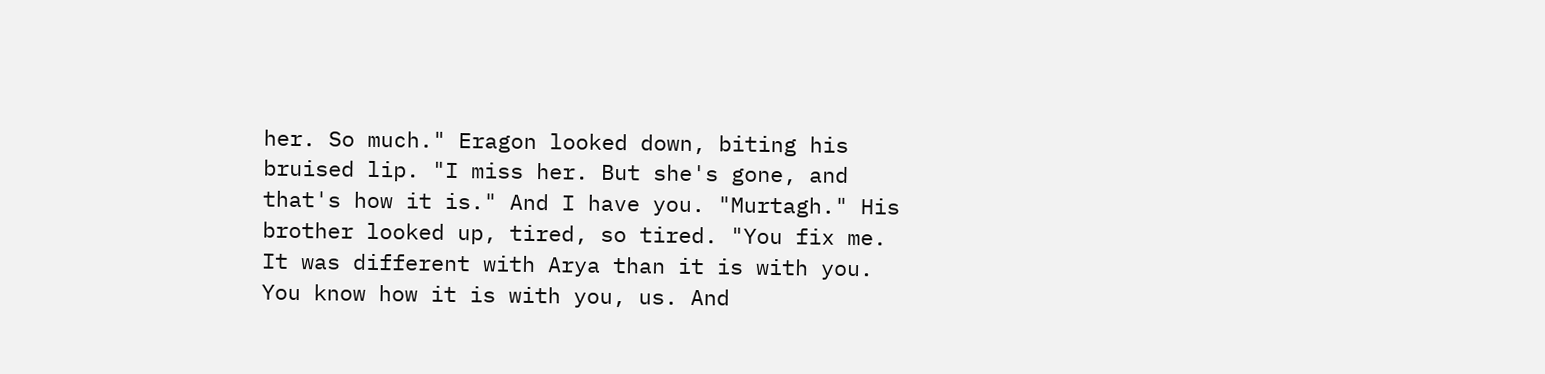her. So much." Eragon looked down, biting his bruised lip. "I miss her. But she's gone, and that's how it is." And I have you. "Murtagh." His brother looked up, tired, so tired. "You fix me. It was different with Arya than it is with you. You know how it is with you, us. And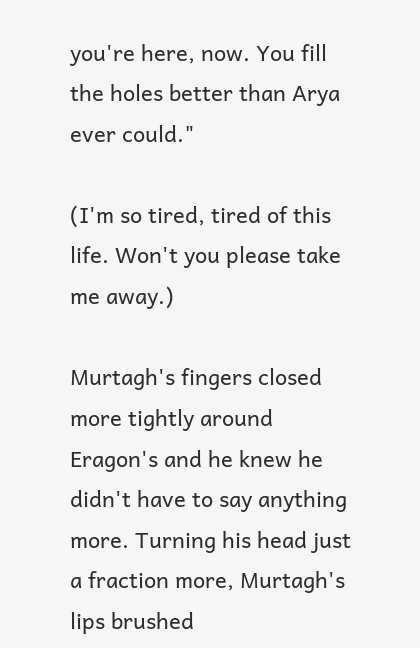you're here, now. You fill the holes better than Arya ever could."

(I'm so tired, tired of this life. Won't you please take me away.)

Murtagh's fingers closed more tightly around Eragon's and he knew he didn't have to say anything more. Turning his head just a fraction more, Murtagh's lips brushed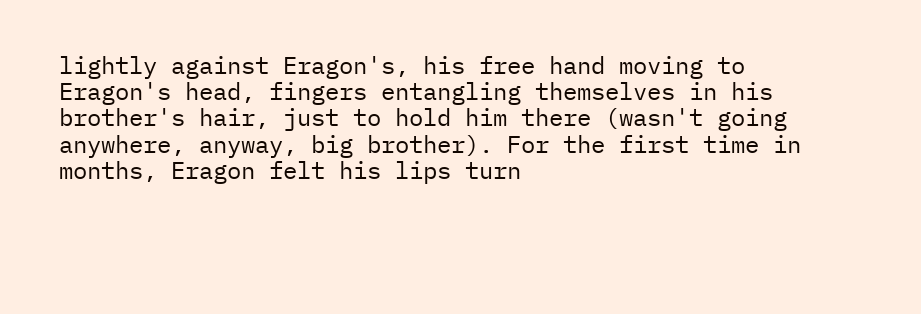lightly against Eragon's, his free hand moving to Eragon's head, fingers entangling themselves in his brother's hair, just to hold him there (wasn't going anywhere, anyway, big brother). For the first time in months, Eragon felt his lips turn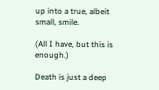up into a true, albeit small, smile.

(All I have, but this is enough.)

Death is just a deep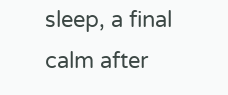sleep, a final calm after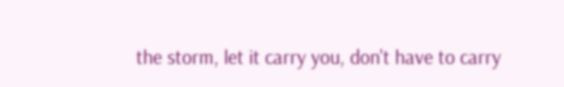the storm, let it carry you, don't have to carry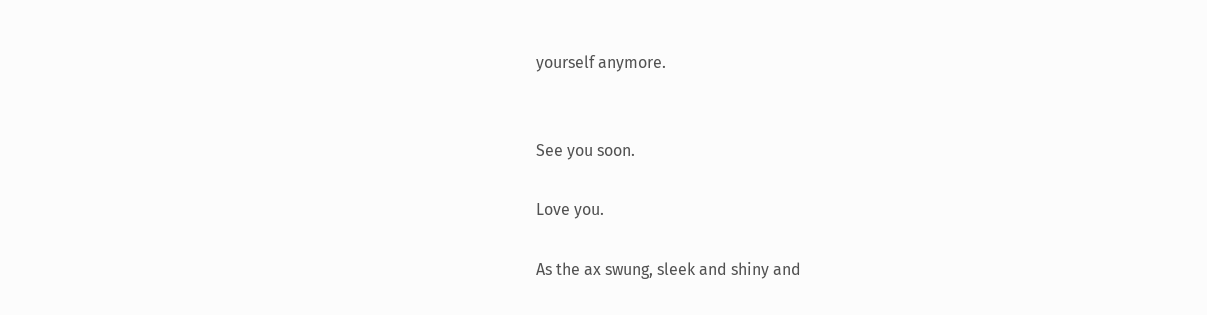yourself anymore.


See you soon.

Love you.

As the ax swung, sleek and shiny and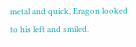metal and quick, Eragon looked to his left and smiled.